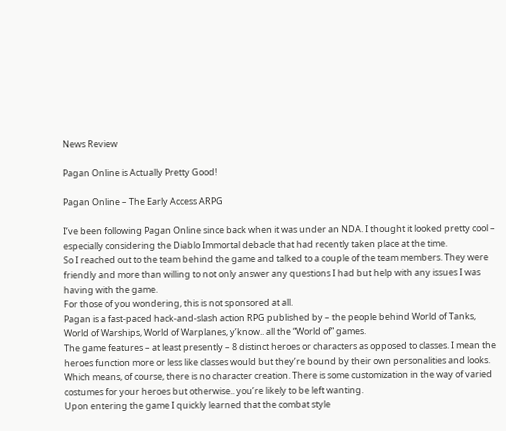News Review

Pagan Online is Actually Pretty Good!

Pagan Online – The Early Access ARPG

I’ve been following Pagan Online since back when it was under an NDA. I thought it looked pretty cool – especially considering the Diablo Immortal debacle that had recently taken place at the time.
So I reached out to the team behind the game and talked to a couple of the team members. They were friendly and more than willing to not only answer any questions I had but help with any issues I was having with the game.
For those of you wondering, this is not sponsored at all.
Pagan is a fast-paced hack-and-slash action RPG published by – the people behind World of Tanks, World of Warships, World of Warplanes, y’know.. all the “World of” games.
The game features – at least presently – 8 distinct heroes or characters as opposed to classes. I mean the heroes function more or less like classes would but they’re bound by their own personalities and looks.
Which means, of course, there is no character creation. There is some customization in the way of varied costumes for your heroes but otherwise.. you’re likely to be left wanting.
Upon entering the game I quickly learned that the combat style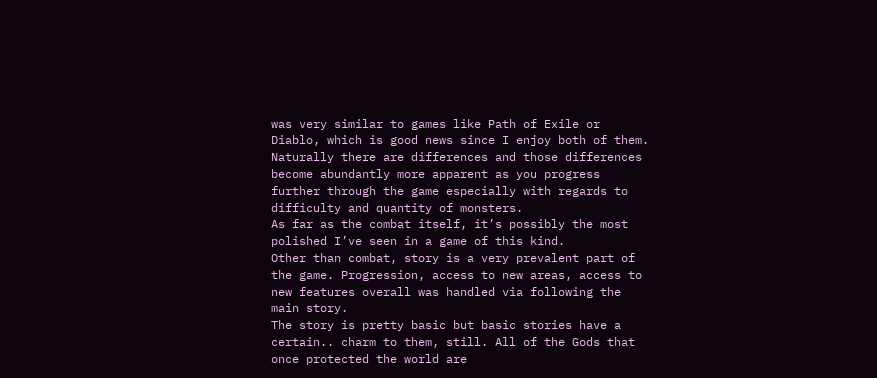was very similar to games like Path of Exile or Diablo, which is good news since I enjoy both of them.
Naturally there are differences and those differences become abundantly more apparent as you progress further through the game especially with regards to difficulty and quantity of monsters.
As far as the combat itself, it’s possibly the most polished I’ve seen in a game of this kind.
Other than combat, story is a very prevalent part of the game. Progression, access to new areas, access to new features overall was handled via following the main story.
The story is pretty basic but basic stories have a certain.. charm to them, still. All of the Gods that once protected the world are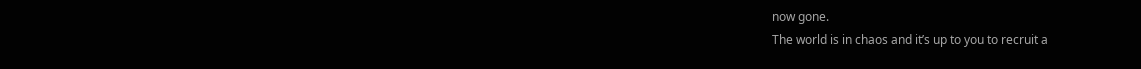now gone.
The world is in chaos and it’s up to you to recruit a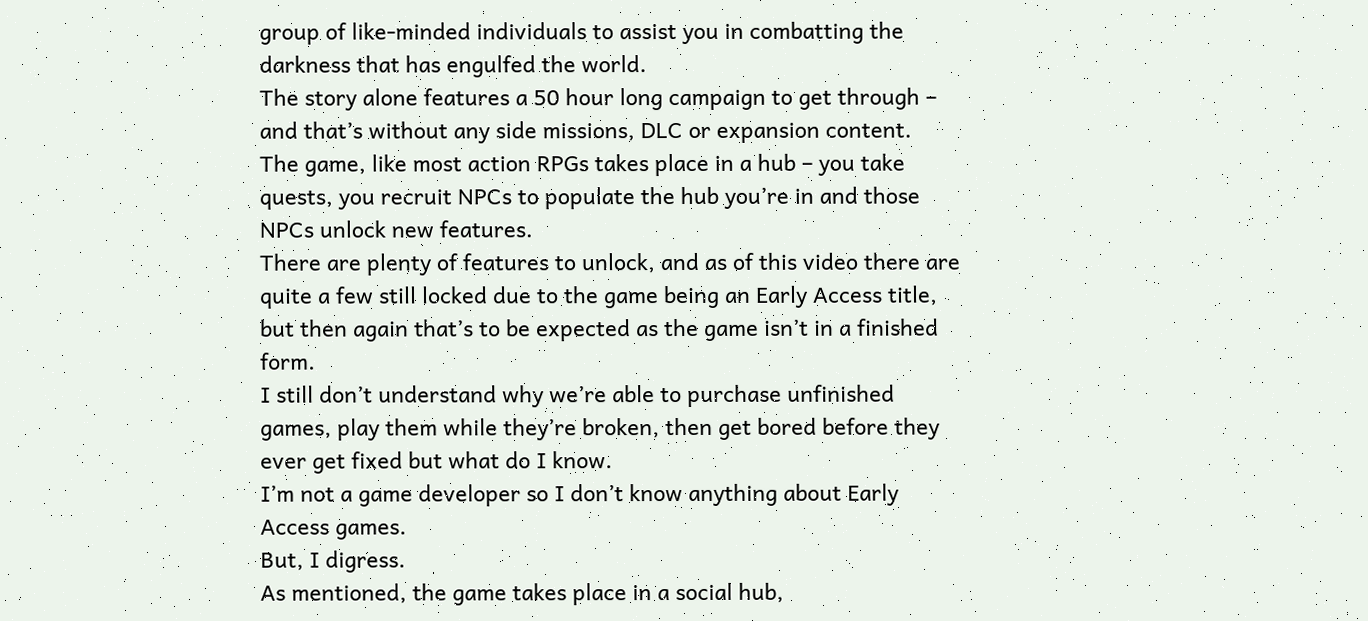group of like-minded individuals to assist you in combatting the darkness that has engulfed the world.
The story alone features a 50 hour long campaign to get through – and that’s without any side missions, DLC or expansion content.
The game, like most action RPGs takes place in a hub – you take quests, you recruit NPCs to populate the hub you’re in and those NPCs unlock new features.
There are plenty of features to unlock, and as of this video there are quite a few still locked due to the game being an Early Access title, but then again that’s to be expected as the game isn’t in a finished form.
I still don’t understand why we’re able to purchase unfinished games, play them while they’re broken, then get bored before they ever get fixed but what do I know.
I’m not a game developer so I don’t know anything about Early Access games.
But, I digress.
As mentioned, the game takes place in a social hub,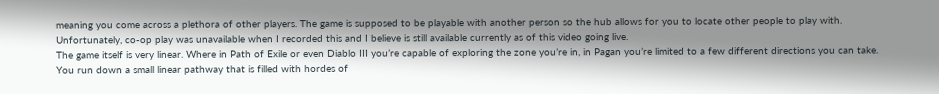meaning you come across a plethora of other players. The game is supposed to be playable with another person so the hub allows for you to locate other people to play with.
Unfortunately, co-op play was unavailable when I recorded this and I believe is still available currently as of this video going live.
The game itself is very linear. Where in Path of Exile or even Diablo III you’re capable of exploring the zone you’re in, in Pagan you’re limited to a few different directions you can take.
You run down a small linear pathway that is filled with hordes of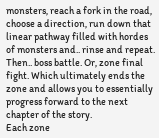monsters, reach a fork in the road, choose a direction, run down that linear pathway filled with hordes of monsters and.. rinse and repeat.
Then.. boss battle. Or, zone final fight. Which ultimately ends the zone and allows you to essentially progress forward to the next chapter of the story.
Each zone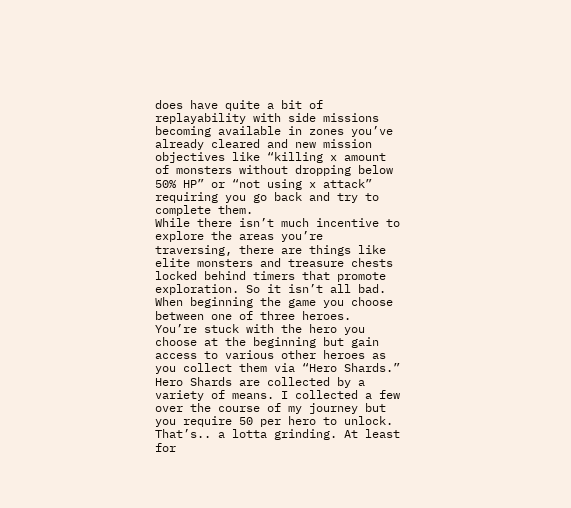does have quite a bit of replayability with side missions becoming available in zones you’ve already cleared and new mission objectives like “killing x amount of monsters without dropping below 50% HP” or “not using x attack” requiring you go back and try to complete them.
While there isn’t much incentive to explore the areas you’re traversing, there are things like elite monsters and treasure chests locked behind timers that promote exploration. So it isn’t all bad.
When beginning the game you choose between one of three heroes.
You’re stuck with the hero you choose at the beginning but gain access to various other heroes as you collect them via “Hero Shards.”
Hero Shards are collected by a variety of means. I collected a few over the course of my journey but you require 50 per hero to unlock. That’s.. a lotta grinding. At least for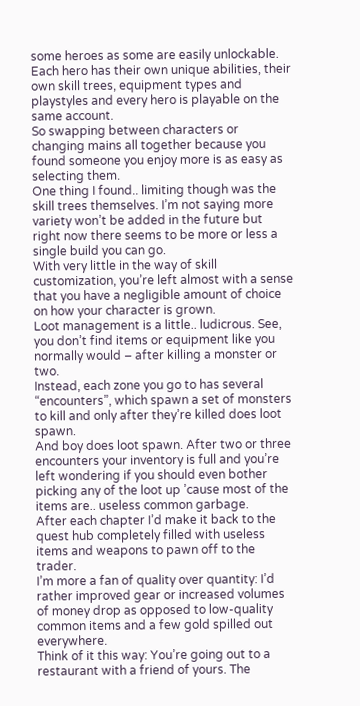some heroes as some are easily unlockable.
Each hero has their own unique abilities, their own skill trees, equipment types and playstyles and every hero is playable on the same account.
So swapping between characters or changing mains all together because you found someone you enjoy more is as easy as selecting them.
One thing I found.. limiting though was the skill trees themselves. I’m not saying more variety won’t be added in the future but right now there seems to be more or less a single build you can go.
With very little in the way of skill customization, you’re left almost with a sense that you have a negligible amount of choice on how your character is grown.
Loot management is a little.. ludicrous. See, you don’t find items or equipment like you normally would – after killing a monster or two.
Instead, each zone you go to has several “encounters”, which spawn a set of monsters to kill and only after they’re killed does loot spawn.
And boy does loot spawn. After two or three encounters your inventory is full and you’re left wondering if you should even bother picking any of the loot up ’cause most of the items are.. useless common garbage.
After each chapter I’d make it back to the quest hub completely filled with useless items and weapons to pawn off to the trader.
I’m more a fan of quality over quantity: I’d rather improved gear or increased volumes of money drop as opposed to low-quality common items and a few gold spilled out everywhere.
Think of it this way: You’re going out to a restaurant with a friend of yours. The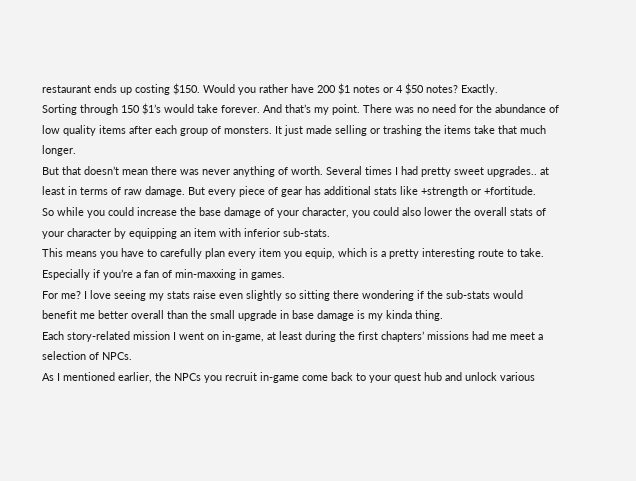restaurant ends up costing $150. Would you rather have 200 $1 notes or 4 $50 notes? Exactly.
Sorting through 150 $1’s would take forever. And that’s my point. There was no need for the abundance of low quality items after each group of monsters. It just made selling or trashing the items take that much longer.
But that doesn’t mean there was never anything of worth. Several times I had pretty sweet upgrades.. at least in terms of raw damage. But every piece of gear has additional stats like +strength or +fortitude.
So while you could increase the base damage of your character, you could also lower the overall stats of your character by equipping an item with inferior sub-stats.
This means you have to carefully plan every item you equip, which is a pretty interesting route to take. Especially if you’re a fan of min-maxxing in games.
For me? I love seeing my stats raise even slightly so sitting there wondering if the sub-stats would benefit me better overall than the small upgrade in base damage is my kinda thing.
Each story-related mission I went on in-game, at least during the first chapters’ missions had me meet a selection of NPCs.
As I mentioned earlier, the NPCs you recruit in-game come back to your quest hub and unlock various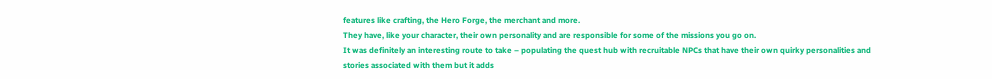features like crafting, the Hero Forge, the merchant and more.
They have, like your character, their own personality and are responsible for some of the missions you go on.
It was definitely an interesting route to take – populating the quest hub with recruitable NPCs that have their own quirky personalities and stories associated with them but it adds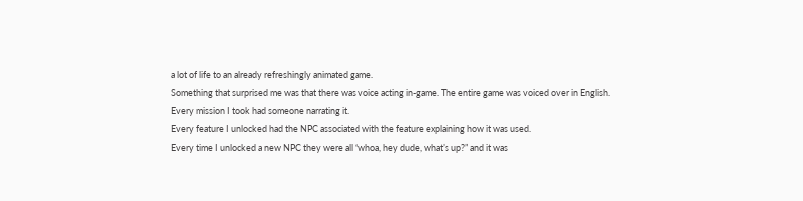a lot of life to an already refreshingly animated game.
Something that surprised me was that there was voice acting in-game. The entire game was voiced over in English. Every mission I took had someone narrating it.
Every feature I unlocked had the NPC associated with the feature explaining how it was used.
Every time I unlocked a new NPC they were all “whoa, hey dude, what’s up?” and it was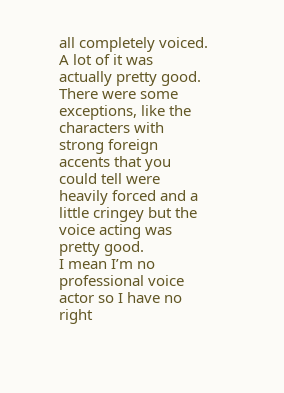all completely voiced.
A lot of it was actually pretty good. There were some exceptions, like the characters with strong foreign accents that you could tell were heavily forced and a little cringey but the voice acting was pretty good.
I mean I’m no professional voice actor so I have no right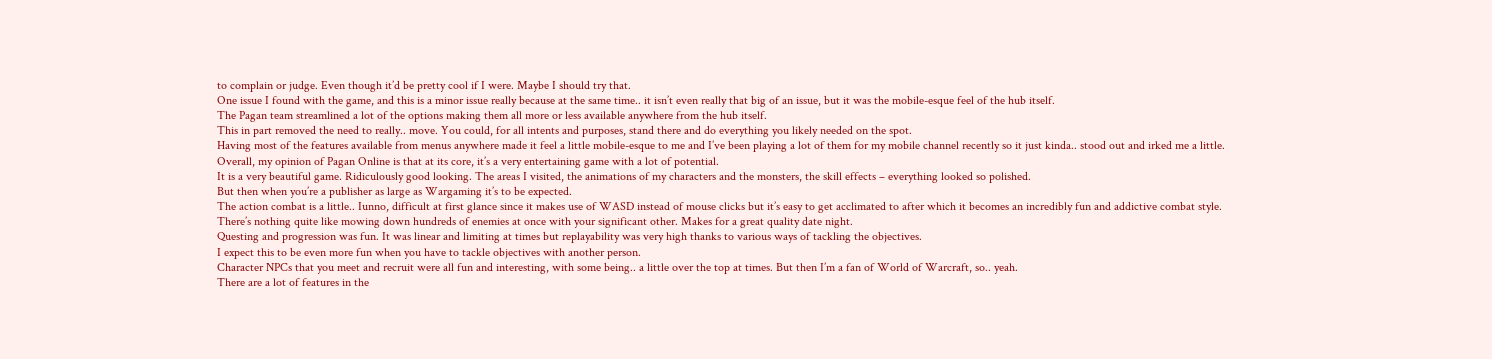to complain or judge. Even though it’d be pretty cool if I were. Maybe I should try that.
One issue I found with the game, and this is a minor issue really because at the same time.. it isn’t even really that big of an issue, but it was the mobile-esque feel of the hub itself.
The Pagan team streamlined a lot of the options making them all more or less available anywhere from the hub itself.
This in part removed the need to really.. move. You could, for all intents and purposes, stand there and do everything you likely needed on the spot.
Having most of the features available from menus anywhere made it feel a little mobile-esque to me and I’ve been playing a lot of them for my mobile channel recently so it just kinda.. stood out and irked me a little.
Overall, my opinion of Pagan Online is that at its core, it’s a very entertaining game with a lot of potential.
It is a very beautiful game. Ridiculously good looking. The areas I visited, the animations of my characters and the monsters, the skill effects – everything looked so polished.
But then when you’re a publisher as large as Wargaming it’s to be expected.
The action combat is a little.. Iunno, difficult at first glance since it makes use of WASD instead of mouse clicks but it’s easy to get acclimated to after which it becomes an incredibly fun and addictive combat style.
There’s nothing quite like mowing down hundreds of enemies at once with your significant other. Makes for a great quality date night.
Questing and progression was fun. It was linear and limiting at times but replayability was very high thanks to various ways of tackling the objectives.
I expect this to be even more fun when you have to tackle objectives with another person.
Character NPCs that you meet and recruit were all fun and interesting, with some being.. a little over the top at times. But then I’m a fan of World of Warcraft, so.. yeah.
There are a lot of features in the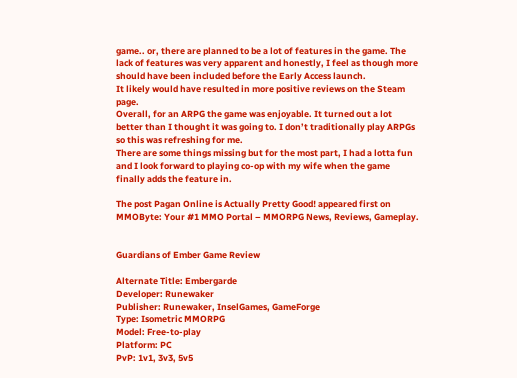game.. or, there are planned to be a lot of features in the game. The lack of features was very apparent and honestly, I feel as though more should have been included before the Early Access launch.
It likely would have resulted in more positive reviews on the Steam page.
Overall, for an ARPG the game was enjoyable. It turned out a lot better than I thought it was going to. I don’t traditionally play ARPGs so this was refreshing for me.
There are some things missing but for the most part, I had a lotta fun and I look forward to playing co-op with my wife when the game finally adds the feature in.

The post Pagan Online is Actually Pretty Good! appeared first on MMOByte: Your #1 MMO Portal – MMORPG News, Reviews, Gameplay.


Guardians of Ember Game Review

Alternate Title: Embergarde
Developer: Runewaker
Publisher: Runewaker, InselGames, GameForge
Type: Isometric MMORPG
Model: Free-to-play
Platform: PC
PvP: 1v1, 3v3, 5v5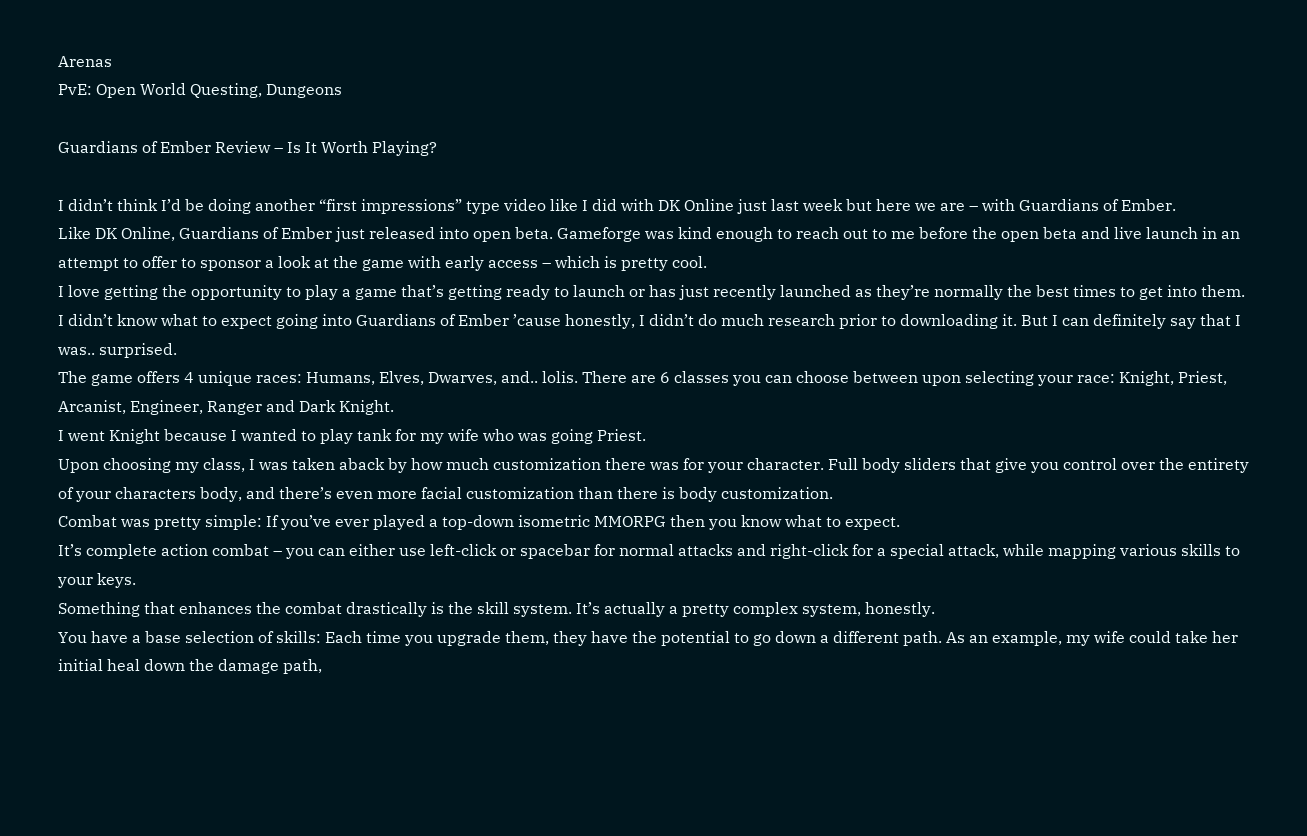Arenas
PvE: Open World Questing, Dungeons

Guardians of Ember Review – Is It Worth Playing?

I didn’t think I’d be doing another “first impressions” type video like I did with DK Online just last week but here we are – with Guardians of Ember.
Like DK Online, Guardians of Ember just released into open beta. Gameforge was kind enough to reach out to me before the open beta and live launch in an attempt to offer to sponsor a look at the game with early access – which is pretty cool.
I love getting the opportunity to play a game that’s getting ready to launch or has just recently launched as they’re normally the best times to get into them.
I didn’t know what to expect going into Guardians of Ember ’cause honestly, I didn’t do much research prior to downloading it. But I can definitely say that I was.. surprised.
The game offers 4 unique races: Humans, Elves, Dwarves, and.. lolis. There are 6 classes you can choose between upon selecting your race: Knight, Priest, Arcanist, Engineer, Ranger and Dark Knight.
I went Knight because I wanted to play tank for my wife who was going Priest.
Upon choosing my class, I was taken aback by how much customization there was for your character. Full body sliders that give you control over the entirety of your characters body, and there’s even more facial customization than there is body customization.
Combat was pretty simple: If you’ve ever played a top-down isometric MMORPG then you know what to expect.
It’s complete action combat – you can either use left-click or spacebar for normal attacks and right-click for a special attack, while mapping various skills to your keys.
Something that enhances the combat drastically is the skill system. It’s actually a pretty complex system, honestly.
You have a base selection of skills: Each time you upgrade them, they have the potential to go down a different path. As an example, my wife could take her initial heal down the damage path,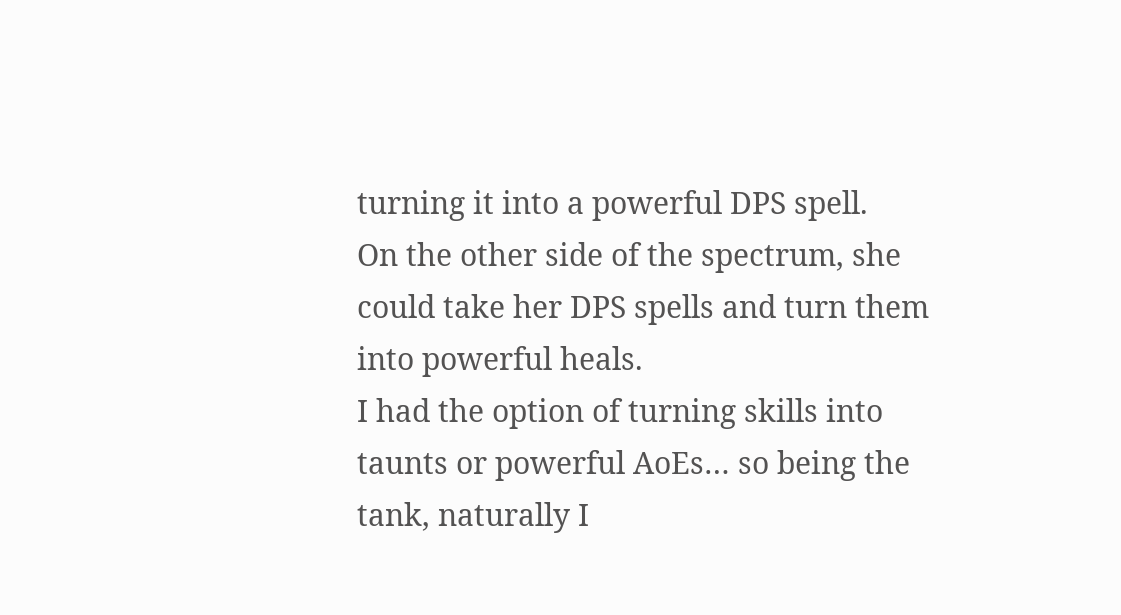turning it into a powerful DPS spell.
On the other side of the spectrum, she could take her DPS spells and turn them into powerful heals.
I had the option of turning skills into taunts or powerful AoEs… so being the tank, naturally I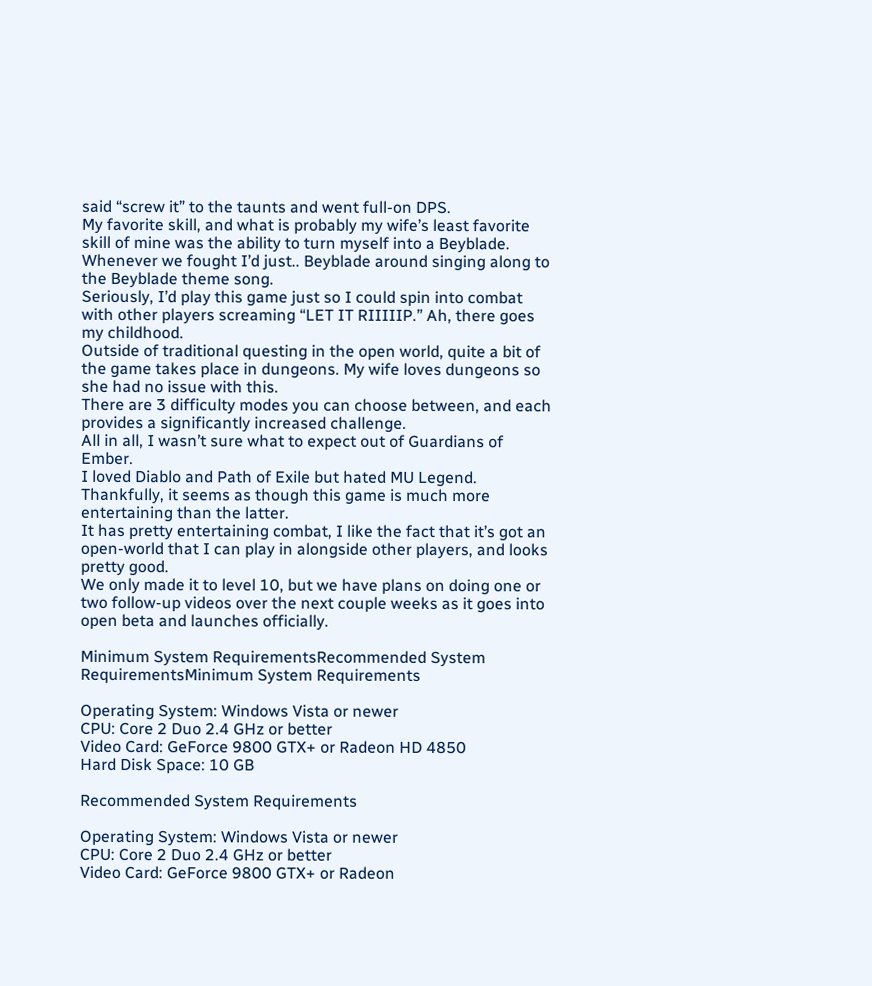said “screw it” to the taunts and went full-on DPS.
My favorite skill, and what is probably my wife’s least favorite skill of mine was the ability to turn myself into a Beyblade. Whenever we fought I’d just.. Beyblade around singing along to the Beyblade theme song.
Seriously, I’d play this game just so I could spin into combat with other players screaming “LET IT RIIIIIP.” Ah, there goes my childhood.
Outside of traditional questing in the open world, quite a bit of the game takes place in dungeons. My wife loves dungeons so she had no issue with this.
There are 3 difficulty modes you can choose between, and each provides a significantly increased challenge.
All in all, I wasn’t sure what to expect out of Guardians of Ember.
I loved Diablo and Path of Exile but hated MU Legend. Thankfully, it seems as though this game is much more entertaining than the latter.
It has pretty entertaining combat, I like the fact that it’s got an open-world that I can play in alongside other players, and looks pretty good.
We only made it to level 10, but we have plans on doing one or two follow-up videos over the next couple weeks as it goes into open beta and launches officially.

Minimum System RequirementsRecommended System RequirementsMinimum System Requirements

Operating System: Windows Vista or newer
CPU: Core 2 Duo 2.4 GHz or better
Video Card: GeForce 9800 GTX+ or Radeon HD 4850
Hard Disk Space: 10 GB

Recommended System Requirements

Operating System: Windows Vista or newer
CPU: Core 2 Duo 2.4 GHz or better
Video Card: GeForce 9800 GTX+ or Radeon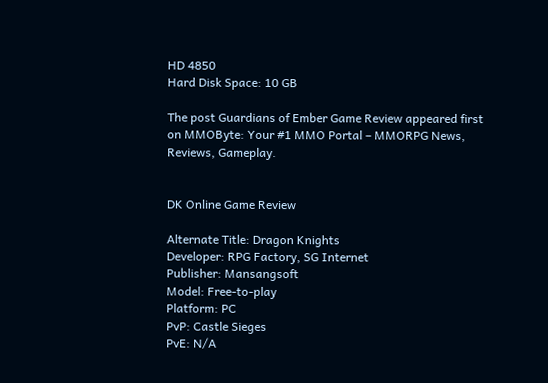HD 4850
Hard Disk Space: 10 GB

The post Guardians of Ember Game Review appeared first on MMOByte: Your #1 MMO Portal – MMORPG News, Reviews, Gameplay.


DK Online Game Review

Alternate Title: Dragon Knights
Developer: RPG Factory, SG Internet
Publisher: Mansangsoft
Model: Free-to-play
Platform: PC
PvP: Castle Sieges
PvE: N/A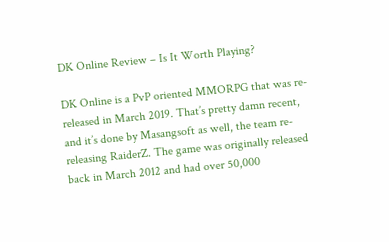DK Online Review – Is It Worth Playing?

DK Online is a PvP oriented MMORPG that was re-released in March 2019. That’s pretty damn recent, and it’s done by Masangsoft as well, the team re-releasing RaiderZ. The game was originally released back in March 2012 and had over 50,000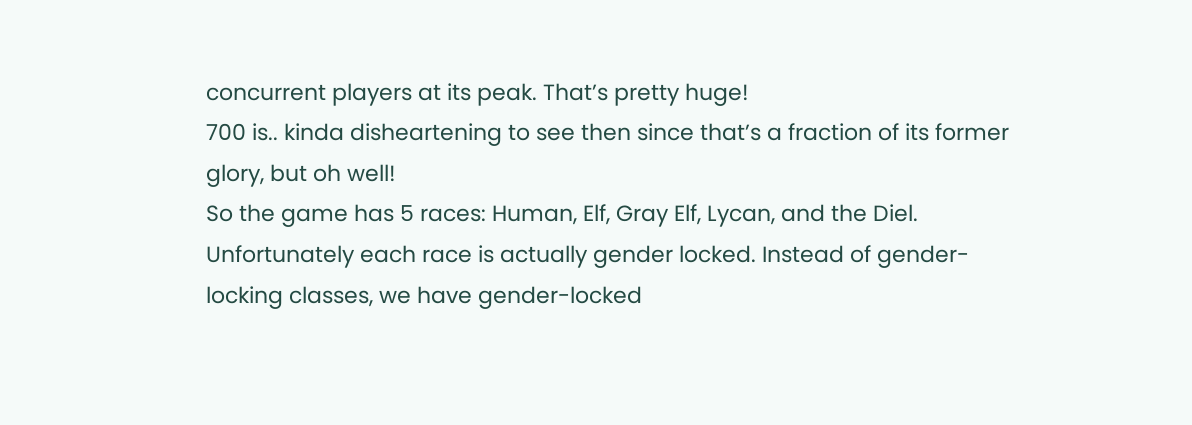concurrent players at its peak. That’s pretty huge!
700 is.. kinda disheartening to see then since that’s a fraction of its former glory, but oh well!
So the game has 5 races: Human, Elf, Gray Elf, Lycan, and the Diel. Unfortunately each race is actually gender locked. Instead of gender-locking classes, we have gender-locked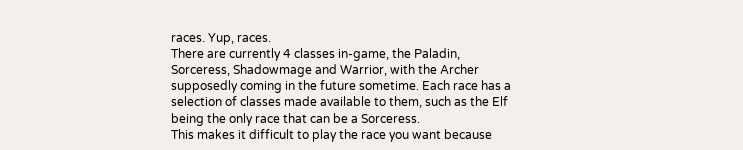races. Yup, races.
There are currently 4 classes in-game, the Paladin, Sorceress, Shadowmage and Warrior, with the Archer supposedly coming in the future sometime. Each race has a selection of classes made available to them, such as the Elf being the only race that can be a Sorceress.
This makes it difficult to play the race you want because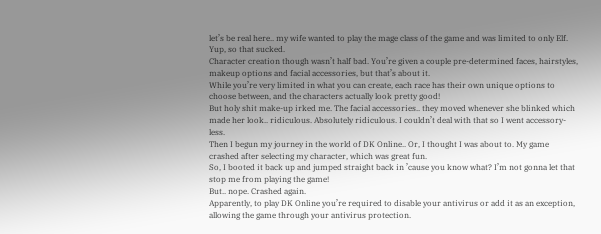let’s be real here.. my wife wanted to play the mage class of the game and was limited to only Elf. Yup, so that sucked.
Character creation though wasn’t half bad. You’re given a couple pre-determined faces, hairstyles, makeup options and facial accessories, but that’s about it.
While you’re very limited in what you can create, each race has their own unique options to choose between, and the characters actually look pretty good!
But holy shit make-up irked me. The facial accessories.. they moved whenever she blinked which made her look.. ridiculous. Absolutely ridiculous. I couldn’t deal with that so I went accessory-less.
Then I begun my journey in the world of DK Online.. Or, I thought I was about to. My game crashed after selecting my character, which was great fun.
So, I booted it back up and jumped straight back in ’cause you know what? I’m not gonna let that stop me from playing the game!
But.. nope. Crashed again.
Apparently, to play DK Online you’re required to disable your antivirus or add it as an exception, allowing the game through your antivirus protection.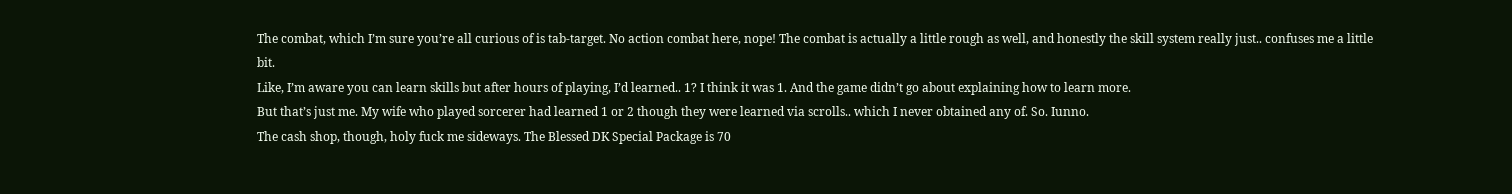The combat, which I’m sure you’re all curious of is tab-target. No action combat here, nope! The combat is actually a little rough as well, and honestly the skill system really just.. confuses me a little bit.
Like, I’m aware you can learn skills but after hours of playing, I’d learned.. 1? I think it was 1. And the game didn’t go about explaining how to learn more.
But that’s just me. My wife who played sorcerer had learned 1 or 2 though they were learned via scrolls.. which I never obtained any of. So. Iunno.
The cash shop, though, holy fuck me sideways. The Blessed DK Special Package is 70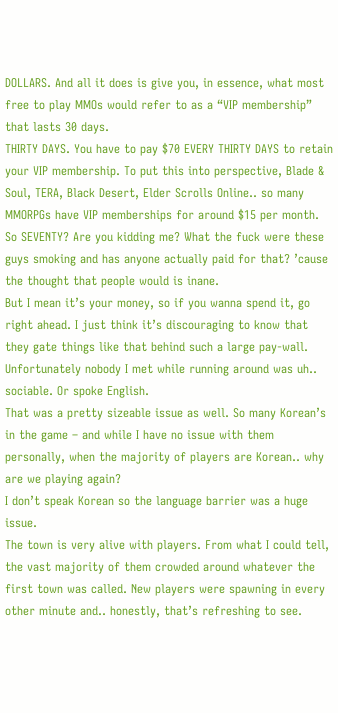DOLLARS. And all it does is give you, in essence, what most free to play MMOs would refer to as a “VIP membership” that lasts 30 days.
THIRTY DAYS. You have to pay $70 EVERY THIRTY DAYS to retain your VIP membership. To put this into perspective, Blade & Soul, TERA, Black Desert, Elder Scrolls Online.. so many MMORPGs have VIP memberships for around $15 per month.
So SEVENTY? Are you kidding me? What the fuck were these guys smoking and has anyone actually paid for that? ’cause the thought that people would is inane.
But I mean it’s your money, so if you wanna spend it, go right ahead. I just think it’s discouraging to know that they gate things like that behind such a large pay-wall.
Unfortunately nobody I met while running around was uh.. sociable. Or spoke English.
That was a pretty sizeable issue as well. So many Korean’s in the game – and while I have no issue with them personally, when the majority of players are Korean.. why are we playing again?
I don’t speak Korean so the language barrier was a huge issue.
The town is very alive with players. From what I could tell, the vast majority of them crowded around whatever the first town was called. New players were spawning in every other minute and.. honestly, that’s refreshing to see.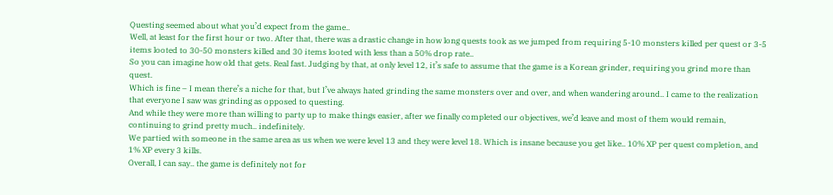Questing seemed about what you’d expect from the game..
Well, at least for the first hour or two. After that, there was a drastic change in how long quests took as we jumped from requiring 5-10 monsters killed per quest or 3-5 items looted to 30-50 monsters killed and 30 items looted with less than a 50% drop rate..
So you can imagine how old that gets. Real fast. Judging by that, at only level 12, it’s safe to assume that the game is a Korean grinder, requiring you grind more than quest.
Which is fine – I mean there’s a niche for that, but I’ve always hated grinding the same monsters over and over, and when wandering around.. I came to the realization that everyone I saw was grinding as opposed to questing.
And while they were more than willing to party up to make things easier, after we finally completed our objectives, we’d leave and most of them would remain, continuing to grind pretty much.. indefinitely.
We partied with someone in the same area as us when we were level 13 and they were level 18. Which is insane because you get like.. 10% XP per quest completion, and 1% XP every 3 kills.
Overall, I can say.. the game is definitely not for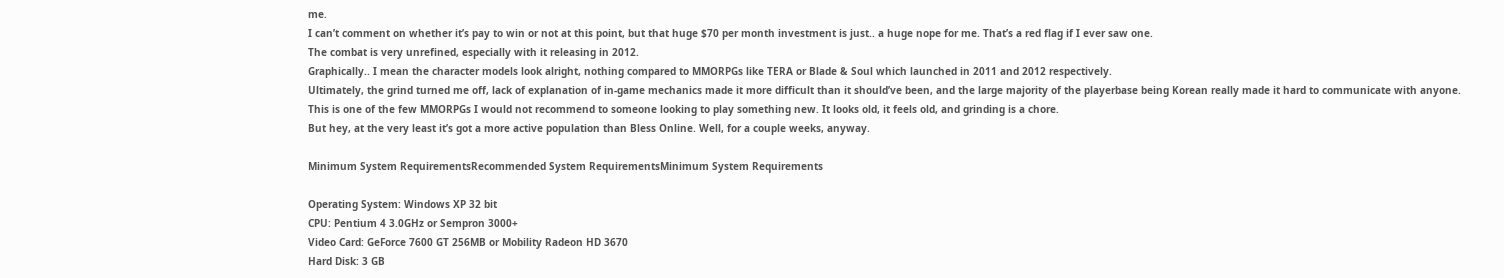me.
I can’t comment on whether it’s pay to win or not at this point, but that huge $70 per month investment is just.. a huge nope for me. That’s a red flag if I ever saw one.
The combat is very unrefined, especially with it releasing in 2012.
Graphically.. I mean the character models look alright, nothing compared to MMORPGs like TERA or Blade & Soul which launched in 2011 and 2012 respectively.
Ultimately, the grind turned me off, lack of explanation of in-game mechanics made it more difficult than it should’ve been, and the large majority of the playerbase being Korean really made it hard to communicate with anyone.
This is one of the few MMORPGs I would not recommend to someone looking to play something new. It looks old, it feels old, and grinding is a chore.
But hey, at the very least it’s got a more active population than Bless Online. Well, for a couple weeks, anyway.

Minimum System RequirementsRecommended System RequirementsMinimum System Requirements

Operating System: Windows XP 32 bit
CPU: Pentium 4 3.0GHz or Sempron 3000+
Video Card: GeForce 7600 GT 256MB or Mobility Radeon HD 3670
Hard Disk: 3 GB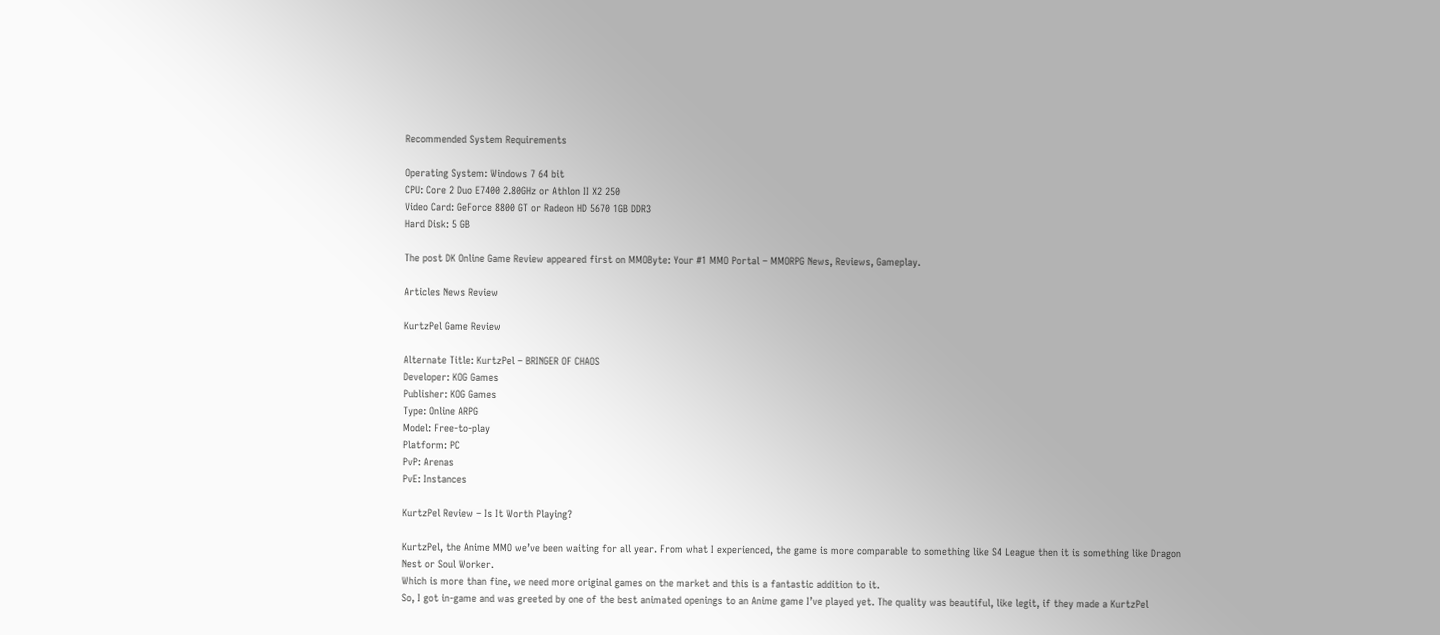Recommended System Requirements

Operating System: Windows 7 64 bit
CPU: Core 2 Duo E7400 2.80GHz or Athlon II X2 250
Video Card: GeForce 8800 GT or Radeon HD 5670 1GB DDR3
Hard Disk: 5 GB

The post DK Online Game Review appeared first on MMOByte: Your #1 MMO Portal – MMORPG News, Reviews, Gameplay.

Articles News Review

KurtzPel Game Review

Alternate Title: KurtzPel – BRINGER OF CHAOS
Developer: KOG Games
Publisher: KOG Games
Type: Online ARPG
Model: Free-to-play
Platform: PC
PvP: Arenas
PvE: Instances

KurtzPel Review – Is It Worth Playing?

KurtzPel, the Anime MMO we’ve been waiting for all year. From what I experienced, the game is more comparable to something like S4 League then it is something like Dragon Nest or Soul Worker.
Which is more than fine, we need more original games on the market and this is a fantastic addition to it.
So, I got in-game and was greeted by one of the best animated openings to an Anime game I’ve played yet. The quality was beautiful, like legit, if they made a KurtzPel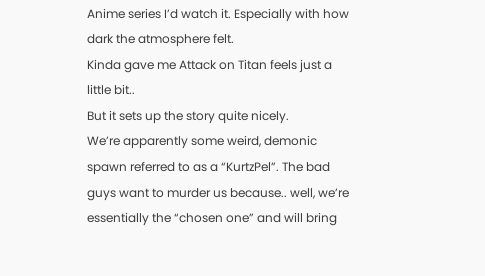Anime series I’d watch it. Especially with how dark the atmosphere felt.
Kinda gave me Attack on Titan feels just a little bit..
But it sets up the story quite nicely.
We’re apparently some weird, demonic spawn referred to as a “KurtzPel”. The bad guys want to murder us because.. well, we’re essentially the “chosen one” and will bring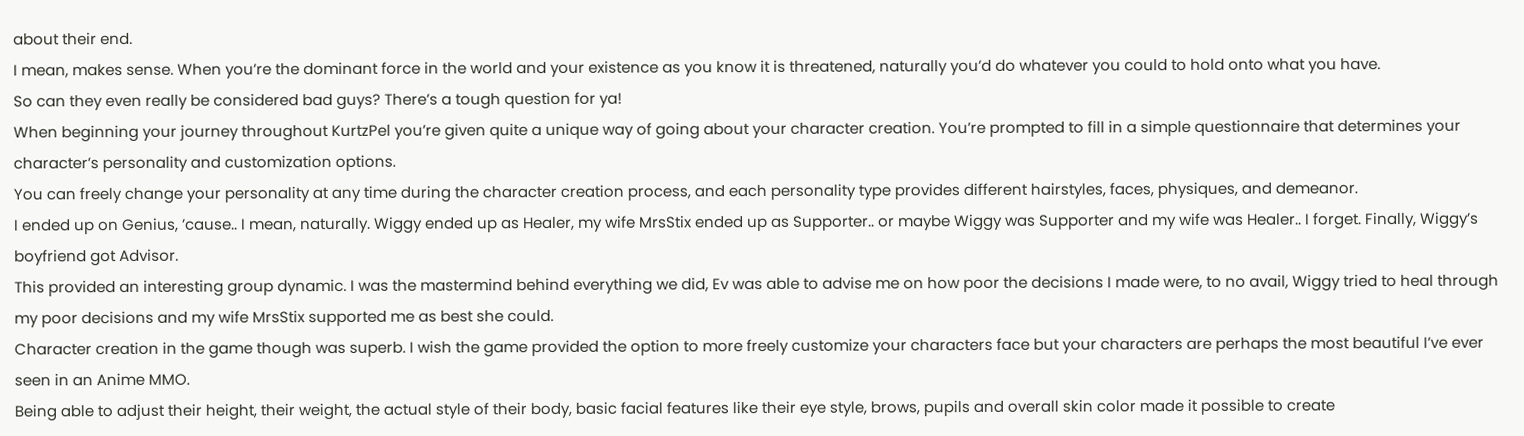about their end.
I mean, makes sense. When you’re the dominant force in the world and your existence as you know it is threatened, naturally you’d do whatever you could to hold onto what you have.
So can they even really be considered bad guys? There’s a tough question for ya!
When beginning your journey throughout KurtzPel you’re given quite a unique way of going about your character creation. You’re prompted to fill in a simple questionnaire that determines your character’s personality and customization options.
You can freely change your personality at any time during the character creation process, and each personality type provides different hairstyles, faces, physiques, and demeanor.
I ended up on Genius, ’cause.. I mean, naturally. Wiggy ended up as Healer, my wife MrsStix ended up as Supporter.. or maybe Wiggy was Supporter and my wife was Healer.. I forget. Finally, Wiggy’s boyfriend got Advisor.
This provided an interesting group dynamic. I was the mastermind behind everything we did, Ev was able to advise me on how poor the decisions I made were, to no avail, Wiggy tried to heal through my poor decisions and my wife MrsStix supported me as best she could.
Character creation in the game though was superb. I wish the game provided the option to more freely customize your characters face but your characters are perhaps the most beautiful I’ve ever seen in an Anime MMO.
Being able to adjust their height, their weight, the actual style of their body, basic facial features like their eye style, brows, pupils and overall skin color made it possible to create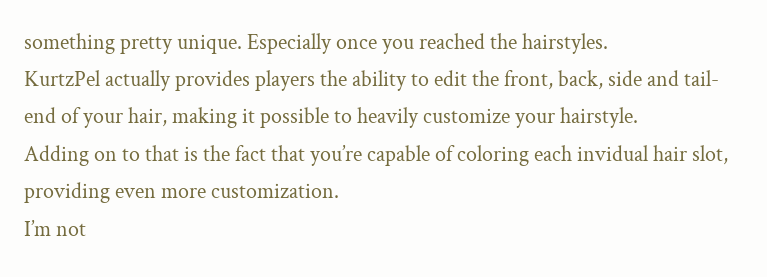something pretty unique. Especially once you reached the hairstyles.
KurtzPel actually provides players the ability to edit the front, back, side and tail-end of your hair, making it possible to heavily customize your hairstyle.
Adding on to that is the fact that you’re capable of coloring each invidual hair slot, providing even more customization.
I’m not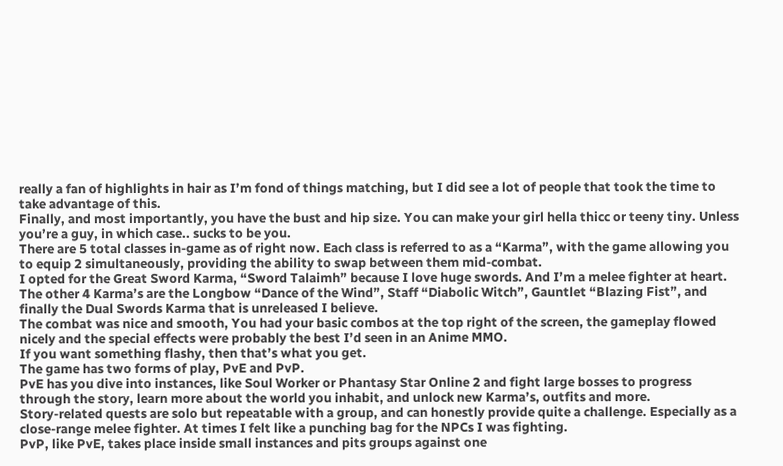really a fan of highlights in hair as I’m fond of things matching, but I did see a lot of people that took the time to take advantage of this.
Finally, and most importantly, you have the bust and hip size. You can make your girl hella thicc or teeny tiny. Unless you’re a guy, in which case.. sucks to be you.
There are 5 total classes in-game as of right now. Each class is referred to as a “Karma”, with the game allowing you to equip 2 simultaneously, providing the ability to swap between them mid-combat.
I opted for the Great Sword Karma, “Sword Talaimh” because I love huge swords. And I’m a melee fighter at heart.
The other 4 Karma’s are the Longbow “Dance of the Wind”, Staff “Diabolic Witch”, Gauntlet “Blazing Fist”, and finally the Dual Swords Karma that is unreleased I believe.
The combat was nice and smooth, You had your basic combos at the top right of the screen, the gameplay flowed nicely and the special effects were probably the best I’d seen in an Anime MMO.
If you want something flashy, then that’s what you get.
The game has two forms of play, PvE and PvP.
PvE has you dive into instances, like Soul Worker or Phantasy Star Online 2 and fight large bosses to progress through the story, learn more about the world you inhabit, and unlock new Karma’s, outfits and more.
Story-related quests are solo but repeatable with a group, and can honestly provide quite a challenge. Especially as a close-range melee fighter. At times I felt like a punching bag for the NPCs I was fighting.
PvP, like PvE, takes place inside small instances and pits groups against one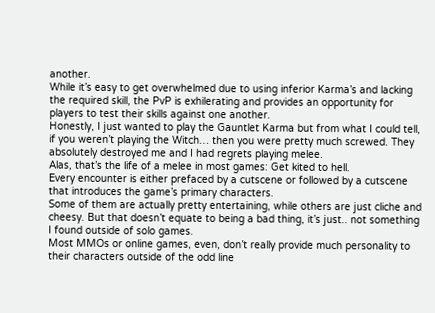another.
While it’s easy to get overwhelmed due to using inferior Karma’s and lacking the required skill, the PvP is exhilerating and provides an opportunity for players to test their skills against one another.
Honestly, I just wanted to play the Gauntlet Karma but from what I could tell, if you weren’t playing the Witch… then you were pretty much screwed. They absolutely destroyed me and I had regrets playing melee.
Alas, that’s the life of a melee in most games: Get kited to hell.
Every encounter is either prefaced by a cutscene or followed by a cutscene that introduces the game’s primary characters.
Some of them are actually pretty entertaining, while others are just cliche and cheesy. But that doesn’t equate to being a bad thing, it’s just.. not something I found outside of solo games.
Most MMOs or online games, even, don’t really provide much personality to their characters outside of the odd line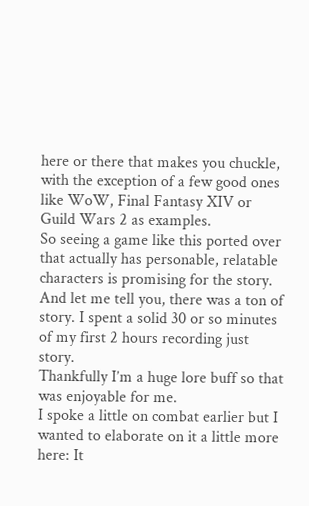here or there that makes you chuckle, with the exception of a few good ones like WoW, Final Fantasy XIV or Guild Wars 2 as examples.
So seeing a game like this ported over that actually has personable, relatable characters is promising for the story. And let me tell you, there was a ton of story. I spent a solid 30 or so minutes of my first 2 hours recording just story.
Thankfully I’m a huge lore buff so that was enjoyable for me.
I spoke a little on combat earlier but I wanted to elaborate on it a little more here: It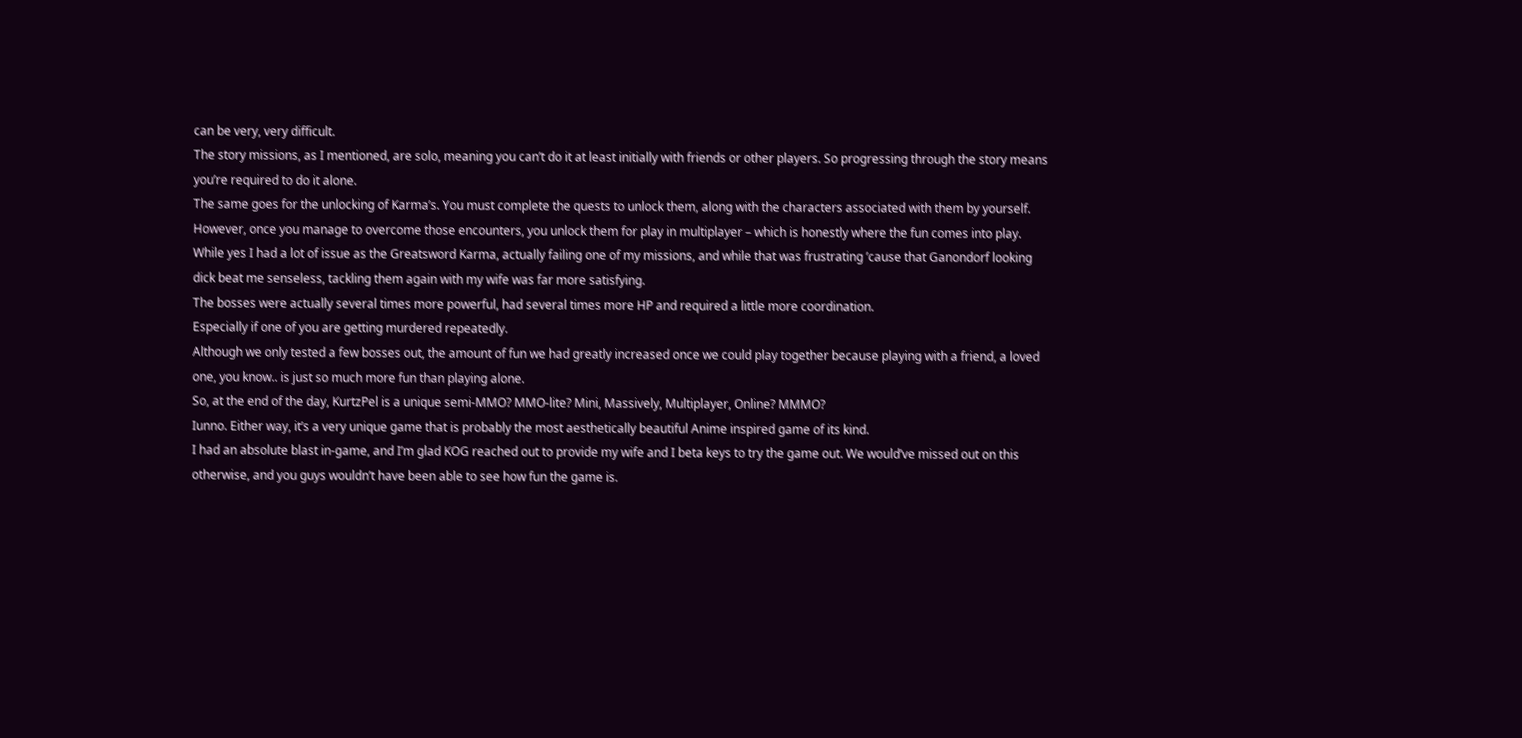can be very, very difficult.
The story missions, as I mentioned, are solo, meaning you can’t do it at least initially with friends or other players. So progressing through the story means you’re required to do it alone.
The same goes for the unlocking of Karma’s. You must complete the quests to unlock them, along with the characters associated with them by yourself.
However, once you manage to overcome those encounters, you unlock them for play in multiplayer – which is honestly where the fun comes into play.
While yes I had a lot of issue as the Greatsword Karma, actually failing one of my missions, and while that was frustrating ’cause that Ganondorf looking dick beat me senseless, tackling them again with my wife was far more satisfying.
The bosses were actually several times more powerful, had several times more HP and required a little more coordination.
Especially if one of you are getting murdered repeatedly.
Although we only tested a few bosses out, the amount of fun we had greatly increased once we could play together because playing with a friend, a loved one, you know.. is just so much more fun than playing alone.
So, at the end of the day, KurtzPel is a unique semi-MMO? MMO-lite? Mini, Massively, Multiplayer, Online? MMMO?
Iunno. Either way, it’s a very unique game that is probably the most aesthetically beautiful Anime inspired game of its kind.
I had an absolute blast in-game, and I’m glad KOG reached out to provide my wife and I beta keys to try the game out. We would’ve missed out on this otherwise, and you guys wouldn’t have been able to see how fun the game is.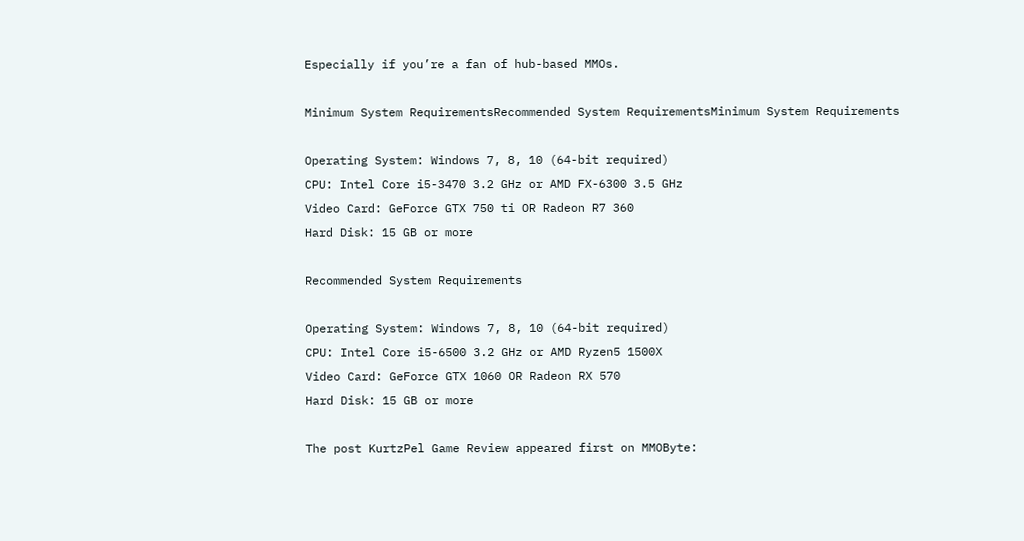Especially if you’re a fan of hub-based MMOs.

Minimum System RequirementsRecommended System RequirementsMinimum System Requirements

Operating System: Windows 7, 8, 10 (64-bit required)
CPU: Intel Core i5-3470 3.2 GHz or AMD FX-6300 3.5 GHz
Video Card: GeForce GTX 750 ti OR Radeon R7 360
Hard Disk: 15 GB or more

Recommended System Requirements

Operating System: Windows 7, 8, 10 (64-bit required)
CPU: Intel Core i5-6500 3.2 GHz or AMD Ryzen5 1500X
Video Card: GeForce GTX 1060 OR Radeon RX 570
Hard Disk: 15 GB or more

The post KurtzPel Game Review appeared first on MMOByte: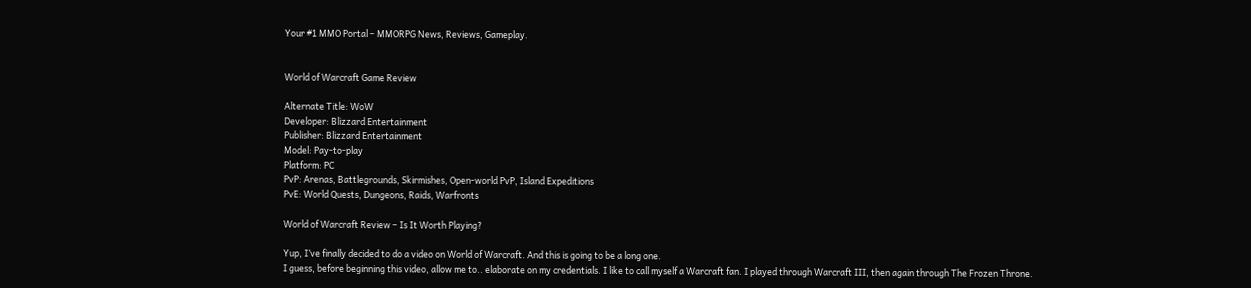Your #1 MMO Portal – MMORPG News, Reviews, Gameplay.


World of Warcraft Game Review

Alternate Title: WoW
Developer: Blizzard Entertainment
Publisher: Blizzard Entertainment
Model: Pay-to-play
Platform: PC
PvP: Arenas, Battlegrounds, Skirmishes, Open-world PvP, Island Expeditions
PvE: World Quests, Dungeons, Raids, Warfronts

World of Warcraft Review – Is It Worth Playing?

Yup, I’ve finally decided to do a video on World of Warcraft. And this is going to be a long one.
I guess, before beginning this video, allow me to.. elaborate on my credentials. I like to call myself a Warcraft fan. I played through Warcraft III, then again through The Frozen Throne.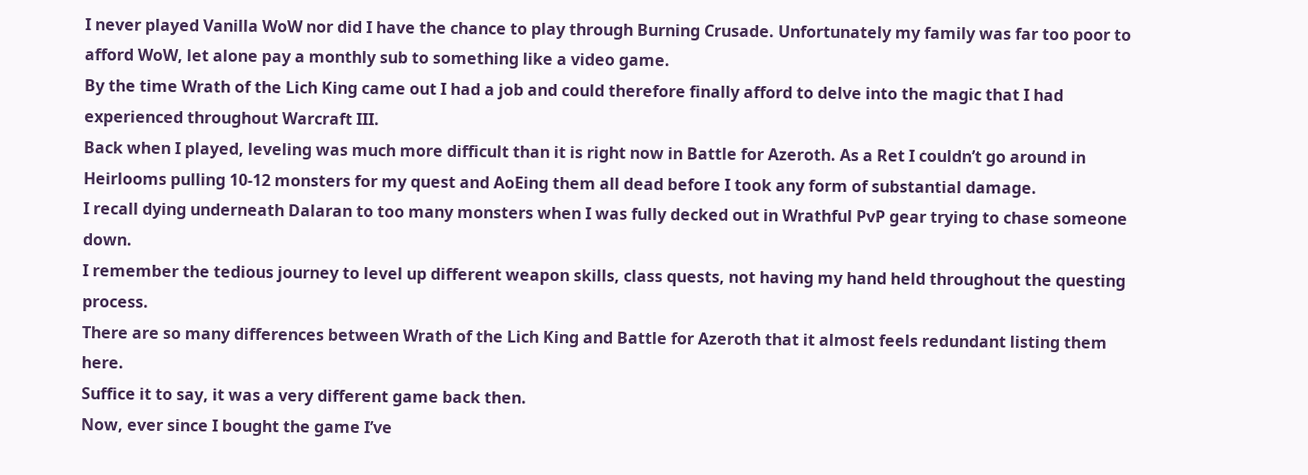I never played Vanilla WoW nor did I have the chance to play through Burning Crusade. Unfortunately my family was far too poor to afford WoW, let alone pay a monthly sub to something like a video game.
By the time Wrath of the Lich King came out I had a job and could therefore finally afford to delve into the magic that I had experienced throughout Warcraft III.
Back when I played, leveling was much more difficult than it is right now in Battle for Azeroth. As a Ret I couldn’t go around in Heirlooms pulling 10-12 monsters for my quest and AoEing them all dead before I took any form of substantial damage.
I recall dying underneath Dalaran to too many monsters when I was fully decked out in Wrathful PvP gear trying to chase someone down.
I remember the tedious journey to level up different weapon skills, class quests, not having my hand held throughout the questing process.
There are so many differences between Wrath of the Lich King and Battle for Azeroth that it almost feels redundant listing them here.
Suffice it to say, it was a very different game back then.
Now, ever since I bought the game I’ve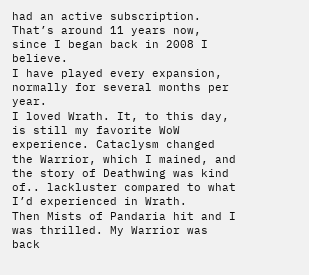had an active subscription. That’s around 11 years now, since I began back in 2008 I believe.
I have played every expansion, normally for several months per year.
I loved Wrath. It, to this day, is still my favorite WoW experience. Cataclysm changed the Warrior, which I mained, and the story of Deathwing was kind of.. lackluster compared to what I’d experienced in Wrath.
Then Mists of Pandaria hit and I was thrilled. My Warrior was back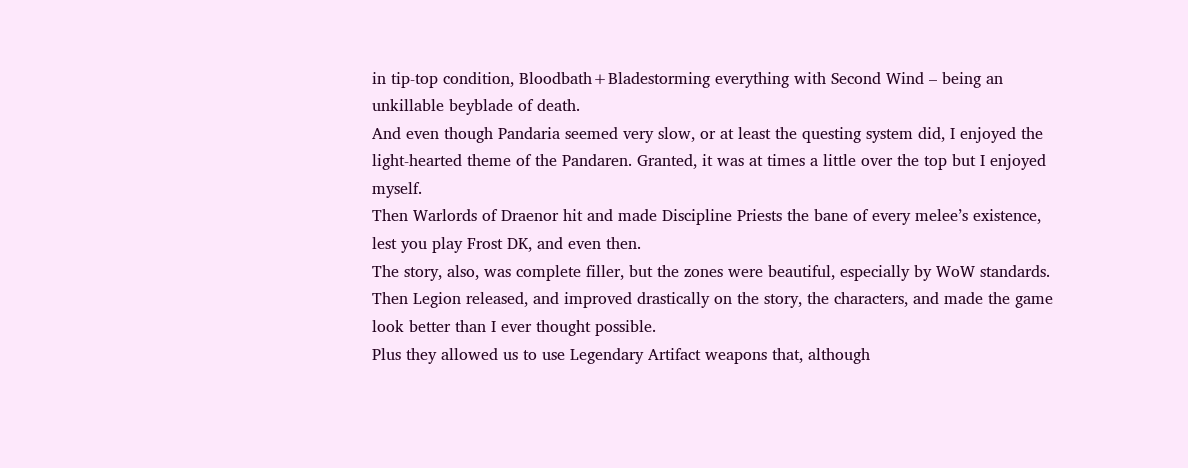in tip-top condition, Bloodbath+Bladestorming everything with Second Wind – being an unkillable beyblade of death.
And even though Pandaria seemed very slow, or at least the questing system did, I enjoyed the light-hearted theme of the Pandaren. Granted, it was at times a little over the top but I enjoyed myself.
Then Warlords of Draenor hit and made Discipline Priests the bane of every melee’s existence, lest you play Frost DK, and even then.
The story, also, was complete filler, but the zones were beautiful, especially by WoW standards.
Then Legion released, and improved drastically on the story, the characters, and made the game look better than I ever thought possible.
Plus they allowed us to use Legendary Artifact weapons that, although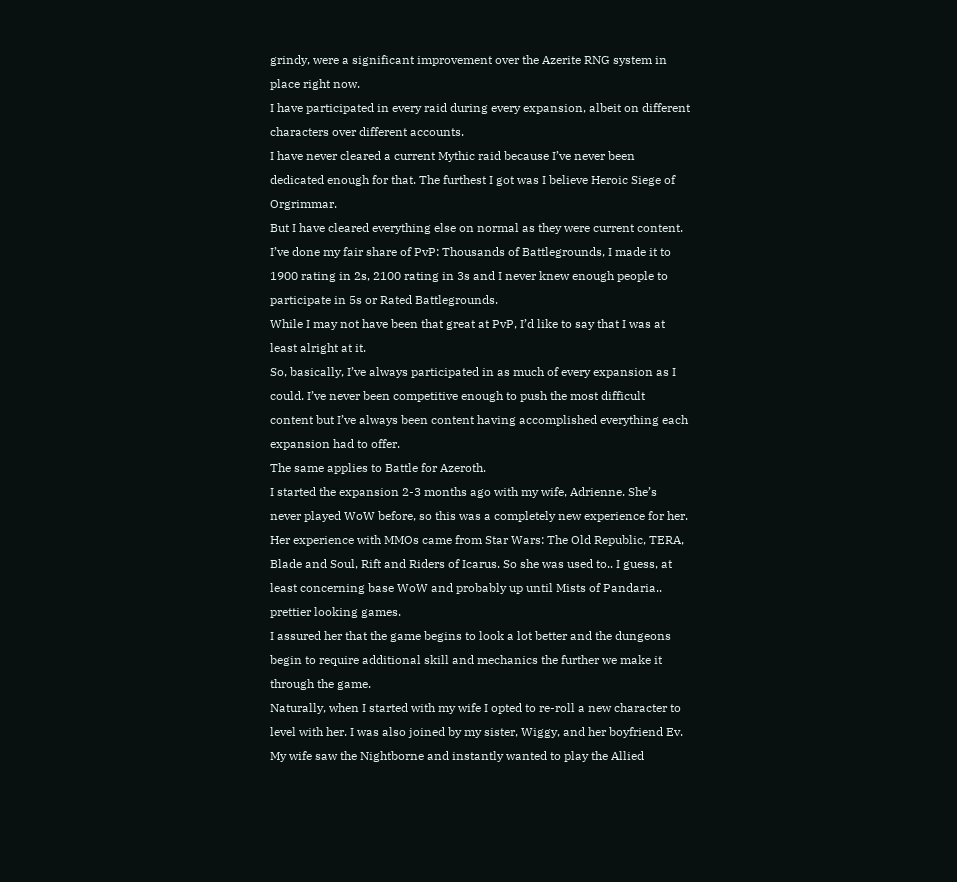grindy, were a significant improvement over the Azerite RNG system in place right now.
I have participated in every raid during every expansion, albeit on different characters over different accounts.
I have never cleared a current Mythic raid because I’ve never been dedicated enough for that. The furthest I got was I believe Heroic Siege of Orgrimmar.
But I have cleared everything else on normal as they were current content.
I’ve done my fair share of PvP: Thousands of Battlegrounds, I made it to 1900 rating in 2s, 2100 rating in 3s and I never knew enough people to participate in 5s or Rated Battlegrounds.
While I may not have been that great at PvP, I’d like to say that I was at least alright at it.
So, basically, I’ve always participated in as much of every expansion as I could. I’ve never been competitive enough to push the most difficult content but I’ve always been content having accomplished everything each expansion had to offer.
The same applies to Battle for Azeroth.
I started the expansion 2-3 months ago with my wife, Adrienne. She’s never played WoW before, so this was a completely new experience for her.
Her experience with MMOs came from Star Wars: The Old Republic, TERA, Blade and Soul, Rift and Riders of Icarus. So she was used to.. I guess, at least concerning base WoW and probably up until Mists of Pandaria.. prettier looking games.
I assured her that the game begins to look a lot better and the dungeons begin to require additional skill and mechanics the further we make it through the game.
Naturally, when I started with my wife I opted to re-roll a new character to level with her. I was also joined by my sister, Wiggy, and her boyfriend Ev.
My wife saw the Nightborne and instantly wanted to play the Allied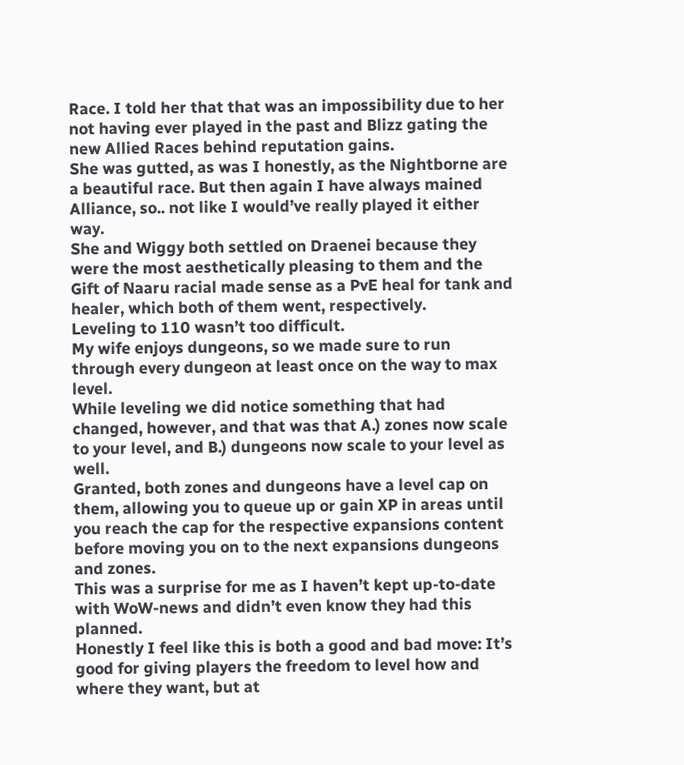Race. I told her that that was an impossibility due to her not having ever played in the past and Blizz gating the new Allied Races behind reputation gains.
She was gutted, as was I honestly, as the Nightborne are a beautiful race. But then again I have always mained Alliance, so.. not like I would’ve really played it either way.
She and Wiggy both settled on Draenei because they were the most aesthetically pleasing to them and the Gift of Naaru racial made sense as a PvE heal for tank and healer, which both of them went, respectively.
Leveling to 110 wasn’t too difficult.
My wife enjoys dungeons, so we made sure to run through every dungeon at least once on the way to max level.
While leveling we did notice something that had changed, however, and that was that A.) zones now scale to your level, and B.) dungeons now scale to your level as well.
Granted, both zones and dungeons have a level cap on them, allowing you to queue up or gain XP in areas until you reach the cap for the respective expansions content before moving you on to the next expansions dungeons and zones.
This was a surprise for me as I haven’t kept up-to-date with WoW-news and didn’t even know they had this planned.
Honestly I feel like this is both a good and bad move: It’s good for giving players the freedom to level how and where they want, but at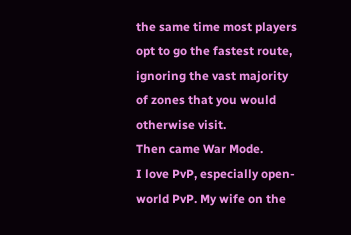the same time most players opt to go the fastest route, ignoring the vast majority of zones that you would otherwise visit.
Then came War Mode.
I love PvP, especially open-world PvP. My wife on the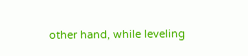other hand, while leveling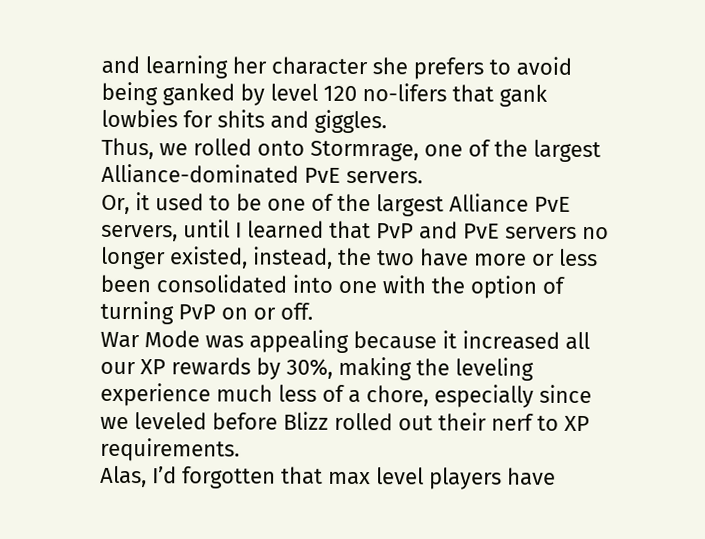and learning her character she prefers to avoid being ganked by level 120 no-lifers that gank lowbies for shits and giggles.
Thus, we rolled onto Stormrage, one of the largest Alliance-dominated PvE servers.
Or, it used to be one of the largest Alliance PvE servers, until I learned that PvP and PvE servers no longer existed, instead, the two have more or less been consolidated into one with the option of turning PvP on or off.
War Mode was appealing because it increased all our XP rewards by 30%, making the leveling experience much less of a chore, especially since we leveled before Blizz rolled out their nerf to XP requirements.
Alas, I’d forgotten that max level players have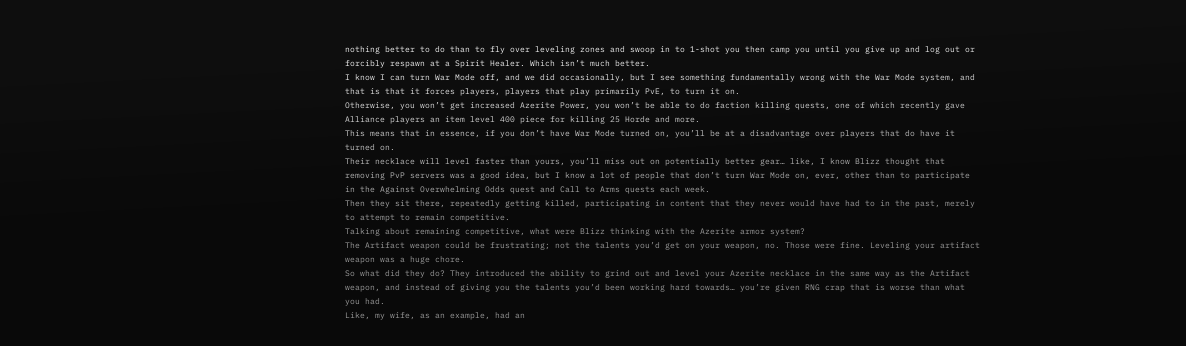nothing better to do than to fly over leveling zones and swoop in to 1-shot you then camp you until you give up and log out or forcibly respawn at a Spirit Healer. Which isn’t much better.
I know I can turn War Mode off, and we did occasionally, but I see something fundamentally wrong with the War Mode system, and that is that it forces players, players that play primarily PvE, to turn it on.
Otherwise, you won’t get increased Azerite Power, you won’t be able to do faction killing quests, one of which recently gave Alliance players an item level 400 piece for killing 25 Horde and more.
This means that in essence, if you don’t have War Mode turned on, you’ll be at a disadvantage over players that do have it turned on.
Their necklace will level faster than yours, you’ll miss out on potentially better gear… like, I know Blizz thought that removing PvP servers was a good idea, but I know a lot of people that don’t turn War Mode on, ever, other than to participate in the Against Overwhelming Odds quest and Call to Arms quests each week.
Then they sit there, repeatedly getting killed, participating in content that they never would have had to in the past, merely to attempt to remain competitive.
Talking about remaining competitive, what were Blizz thinking with the Azerite armor system?
The Artifact weapon could be frustrating; not the talents you’d get on your weapon, no. Those were fine. Leveling your artifact weapon was a huge chore.
So what did they do? They introduced the ability to grind out and level your Azerite necklace in the same way as the Artifact weapon, and instead of giving you the talents you’d been working hard towards… you’re given RNG crap that is worse than what you had.
Like, my wife, as an example, had an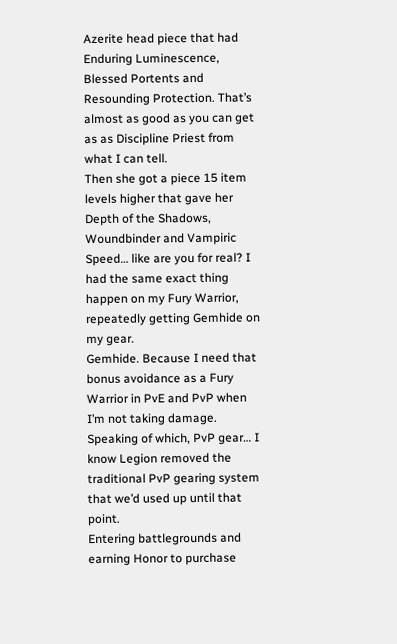Azerite head piece that had Enduring Luminescence, Blessed Portents and Resounding Protection. That’s almost as good as you can get as as Discipline Priest from what I can tell.
Then she got a piece 15 item levels higher that gave her Depth of the Shadows, Woundbinder and Vampiric Speed… like are you for real? I had the same exact thing happen on my Fury Warrior, repeatedly getting Gemhide on my gear.
Gemhide. Because I need that bonus avoidance as a Fury Warrior in PvE and PvP when I’m not taking damage.
Speaking of which, PvP gear… I know Legion removed the traditional PvP gearing system that we’d used up until that point.
Entering battlegrounds and earning Honor to purchase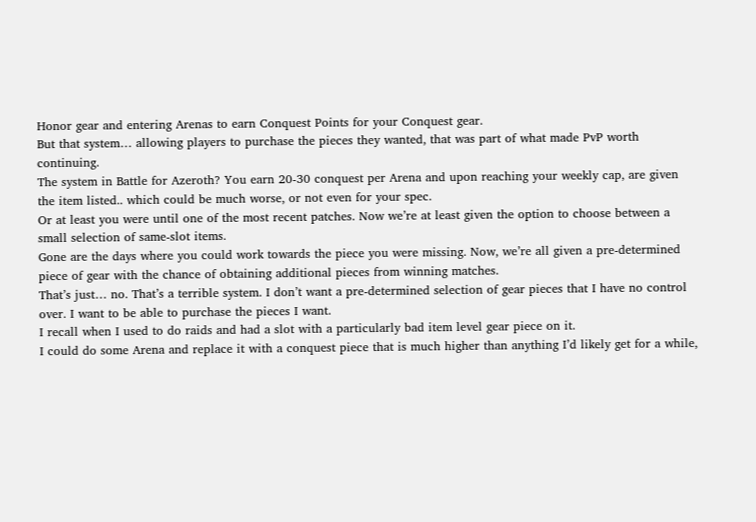Honor gear and entering Arenas to earn Conquest Points for your Conquest gear.
But that system… allowing players to purchase the pieces they wanted, that was part of what made PvP worth continuing.
The system in Battle for Azeroth? You earn 20-30 conquest per Arena and upon reaching your weekly cap, are given the item listed.. which could be much worse, or not even for your spec.
Or at least you were until one of the most recent patches. Now we’re at least given the option to choose between a small selection of same-slot items.
Gone are the days where you could work towards the piece you were missing. Now, we’re all given a pre-determined piece of gear with the chance of obtaining additional pieces from winning matches.
That’s just… no. That’s a terrible system. I don’t want a pre-determined selection of gear pieces that I have no control over. I want to be able to purchase the pieces I want.
I recall when I used to do raids and had a slot with a particularly bad item level gear piece on it.
I could do some Arena and replace it with a conquest piece that is much higher than anything I’d likely get for a while,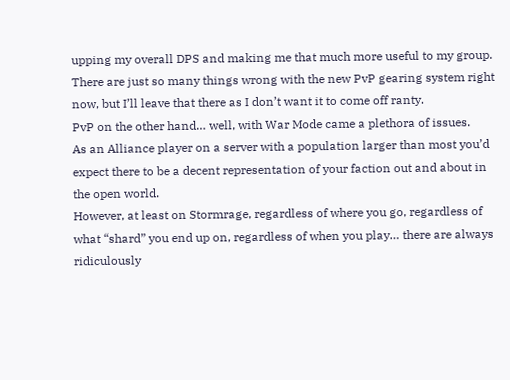upping my overall DPS and making me that much more useful to my group.
There are just so many things wrong with the new PvP gearing system right now, but I’ll leave that there as I don’t want it to come off ranty.
PvP on the other hand… well, with War Mode came a plethora of issues.
As an Alliance player on a server with a population larger than most you’d expect there to be a decent representation of your faction out and about in the open world.
However, at least on Stormrage, regardless of where you go, regardless of what “shard” you end up on, regardless of when you play… there are always ridiculously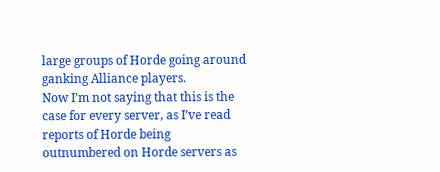large groups of Horde going around ganking Alliance players.
Now I’m not saying that this is the case for every server, as I’ve read reports of Horde being outnumbered on Horde servers as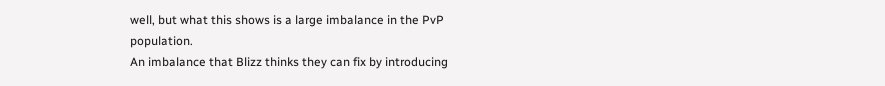well, but what this shows is a large imbalance in the PvP population.
An imbalance that Blizz thinks they can fix by introducing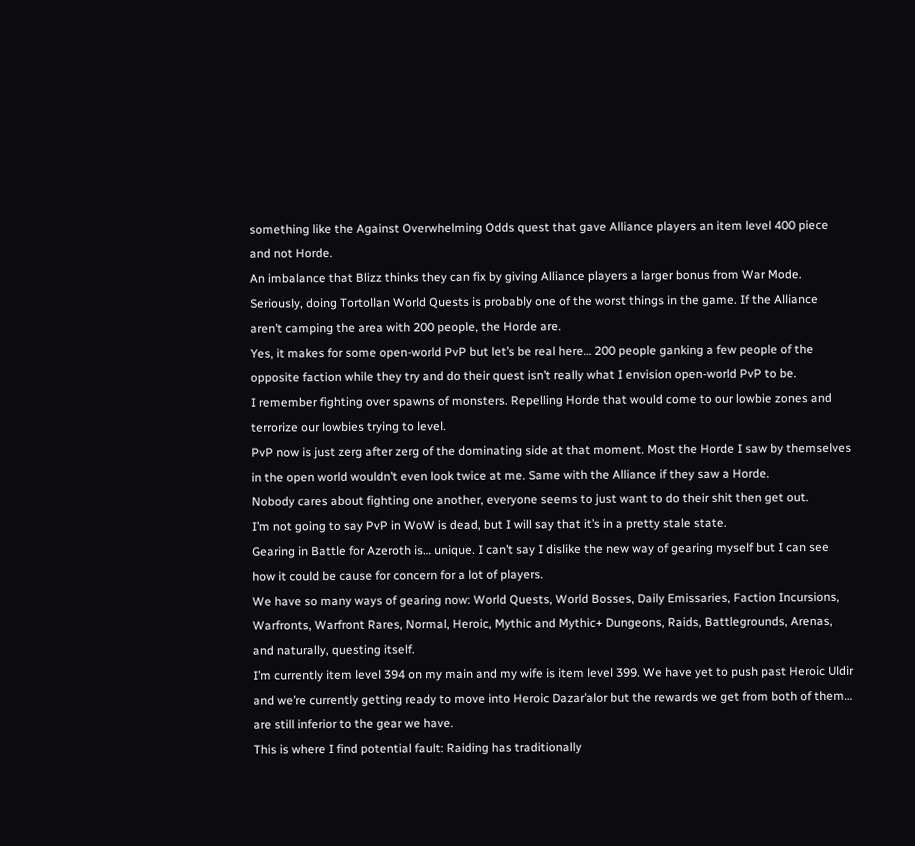something like the Against Overwhelming Odds quest that gave Alliance players an item level 400 piece and not Horde.
An imbalance that Blizz thinks they can fix by giving Alliance players a larger bonus from War Mode.
Seriously, doing Tortollan World Quests is probably one of the worst things in the game. If the Alliance aren’t camping the area with 200 people, the Horde are.
Yes, it makes for some open-world PvP but let’s be real here… 200 people ganking a few people of the opposite faction while they try and do their quest isn’t really what I envision open-world PvP to be.
I remember fighting over spawns of monsters. Repelling Horde that would come to our lowbie zones and terrorize our lowbies trying to level.
PvP now is just zerg after zerg of the dominating side at that moment. Most the Horde I saw by themselves in the open world wouldn’t even look twice at me. Same with the Alliance if they saw a Horde.
Nobody cares about fighting one another, everyone seems to just want to do their shit then get out.
I’m not going to say PvP in WoW is dead, but I will say that it’s in a pretty stale state.
Gearing in Battle for Azeroth is… unique. I can’t say I dislike the new way of gearing myself but I can see how it could be cause for concern for a lot of players.
We have so many ways of gearing now: World Quests, World Bosses, Daily Emissaries, Faction Incursions, Warfronts, Warfront Rares, Normal, Heroic, Mythic and Mythic+ Dungeons, Raids, Battlegrounds, Arenas, and naturally, questing itself.
I’m currently item level 394 on my main and my wife is item level 399. We have yet to push past Heroic Uldir and we’re currently getting ready to move into Heroic Dazar’alor but the rewards we get from both of them… are still inferior to the gear we have.
This is where I find potential fault: Raiding has traditionally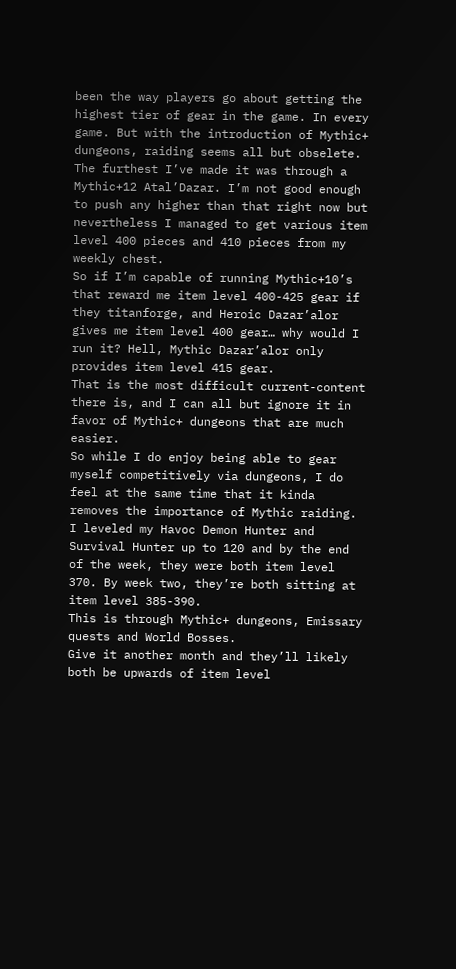been the way players go about getting the highest tier of gear in the game. In every game. But with the introduction of Mythic+ dungeons, raiding seems all but obselete.
The furthest I’ve made it was through a Mythic+12 Atal’Dazar. I’m not good enough to push any higher than that right now but nevertheless I managed to get various item level 400 pieces and 410 pieces from my weekly chest.
So if I’m capable of running Mythic+10’s that reward me item level 400-425 gear if they titanforge, and Heroic Dazar’alor gives me item level 400 gear… why would I run it? Hell, Mythic Dazar’alor only provides item level 415 gear.
That is the most difficult current-content there is, and I can all but ignore it in favor of Mythic+ dungeons that are much easier.
So while I do enjoy being able to gear myself competitively via dungeons, I do feel at the same time that it kinda removes the importance of Mythic raiding.
I leveled my Havoc Demon Hunter and Survival Hunter up to 120 and by the end of the week, they were both item level 370. By week two, they’re both sitting at item level 385-390.
This is through Mythic+ dungeons, Emissary quests and World Bosses.
Give it another month and they’ll likely both be upwards of item level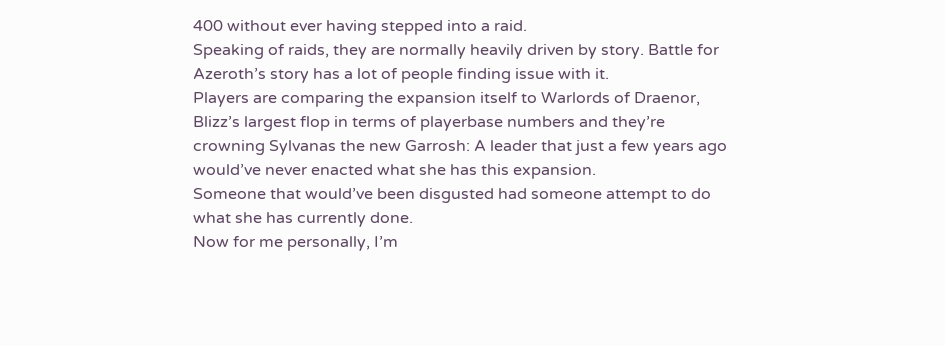400 without ever having stepped into a raid.
Speaking of raids, they are normally heavily driven by story. Battle for Azeroth’s story has a lot of people finding issue with it.
Players are comparing the expansion itself to Warlords of Draenor, Blizz’s largest flop in terms of playerbase numbers and they’re crowning Sylvanas the new Garrosh: A leader that just a few years ago would’ve never enacted what she has this expansion.
Someone that would’ve been disgusted had someone attempt to do what she has currently done.
Now for me personally, I’m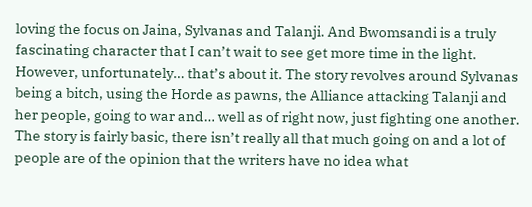loving the focus on Jaina, Sylvanas and Talanji. And Bwomsandi is a truly fascinating character that I can’t wait to see get more time in the light.
However, unfortunately… that’s about it. The story revolves around Sylvanas being a bitch, using the Horde as pawns, the Alliance attacking Talanji and her people, going to war and… well as of right now, just fighting one another.
The story is fairly basic, there isn’t really all that much going on and a lot of people are of the opinion that the writers have no idea what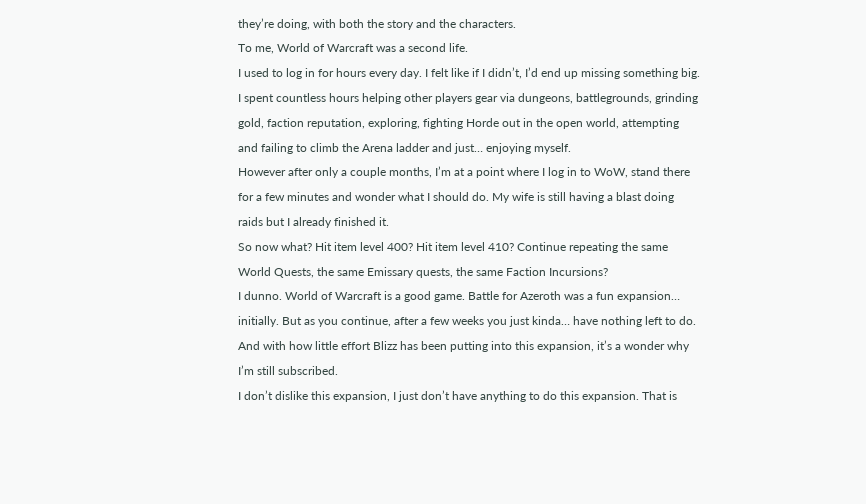they’re doing, with both the story and the characters.
To me, World of Warcraft was a second life.
I used to log in for hours every day. I felt like if I didn’t, I’d end up missing something big.
I spent countless hours helping other players gear via dungeons, battlegrounds, grinding gold, faction reputation, exploring, fighting Horde out in the open world, attempting and failing to climb the Arena ladder and just… enjoying myself.
However after only a couple months, I’m at a point where I log in to WoW, stand there for a few minutes and wonder what I should do. My wife is still having a blast doing raids but I already finished it.
So now what? Hit item level 400? Hit item level 410? Continue repeating the same World Quests, the same Emissary quests, the same Faction Incursions?
I dunno. World of Warcraft is a good game. Battle for Azeroth was a fun expansion… initially. But as you continue, after a few weeks you just kinda… have nothing left to do.
And with how little effort Blizz has been putting into this expansion, it’s a wonder why I’m still subscribed.
I don’t dislike this expansion, I just don’t have anything to do this expansion. That is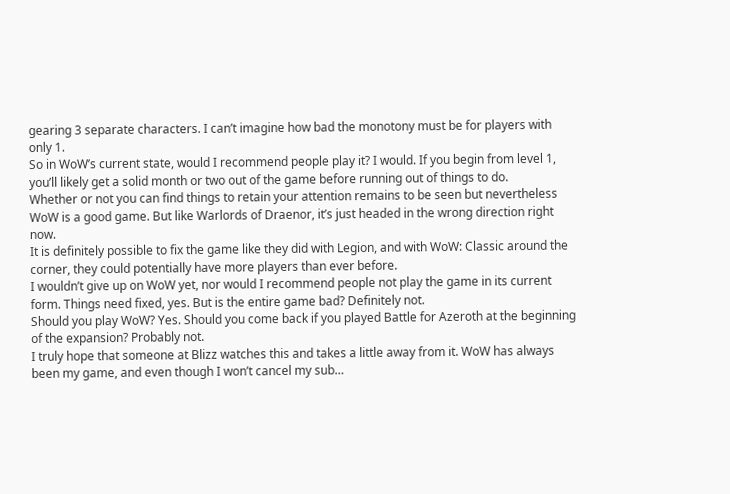gearing 3 separate characters. I can’t imagine how bad the monotony must be for players with only 1.
So in WoW’s current state, would I recommend people play it? I would. If you begin from level 1, you’ll likely get a solid month or two out of the game before running out of things to do.
Whether or not you can find things to retain your attention remains to be seen but nevertheless WoW is a good game. But like Warlords of Draenor, it’s just headed in the wrong direction right now.
It is definitely possible to fix the game like they did with Legion, and with WoW: Classic around the corner, they could potentially have more players than ever before.
I wouldn’t give up on WoW yet, nor would I recommend people not play the game in its current form. Things need fixed, yes. But is the entire game bad? Definitely not.
Should you play WoW? Yes. Should you come back if you played Battle for Azeroth at the beginning of the expansion? Probably not.
I truly hope that someone at Blizz watches this and takes a little away from it. WoW has always been my game, and even though I won’t cancel my sub…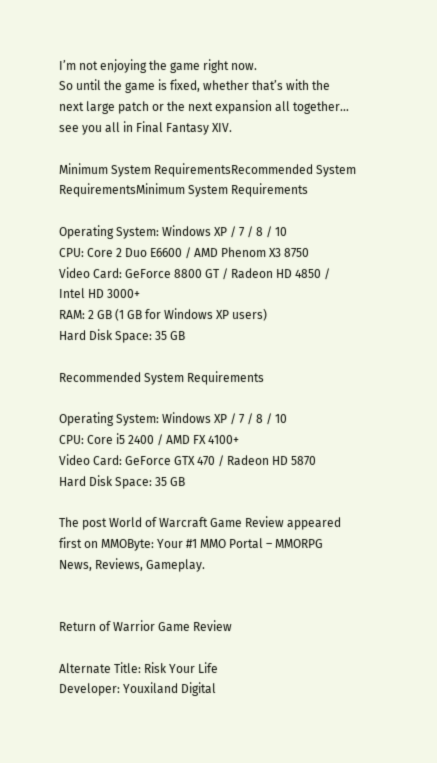I’m not enjoying the game right now.
So until the game is fixed, whether that’s with the next large patch or the next expansion all together… see you all in Final Fantasy XIV.

Minimum System RequirementsRecommended System RequirementsMinimum System Requirements

Operating System: Windows XP / 7 / 8 / 10
CPU: Core 2 Duo E6600 / AMD Phenom X3 8750
Video Card: GeForce 8800 GT / Radeon HD 4850 / Intel HD 3000+
RAM: 2 GB (1 GB for Windows XP users)
Hard Disk Space: 35 GB

Recommended System Requirements

Operating System: Windows XP / 7 / 8 / 10
CPU: Core i5 2400 / AMD FX 4100+
Video Card: GeForce GTX 470 / Radeon HD 5870
Hard Disk Space: 35 GB

The post World of Warcraft Game Review appeared first on MMOByte: Your #1 MMO Portal – MMORPG News, Reviews, Gameplay.


Return of Warrior Game Review

Alternate Title: Risk Your Life
Developer: Youxiland Digital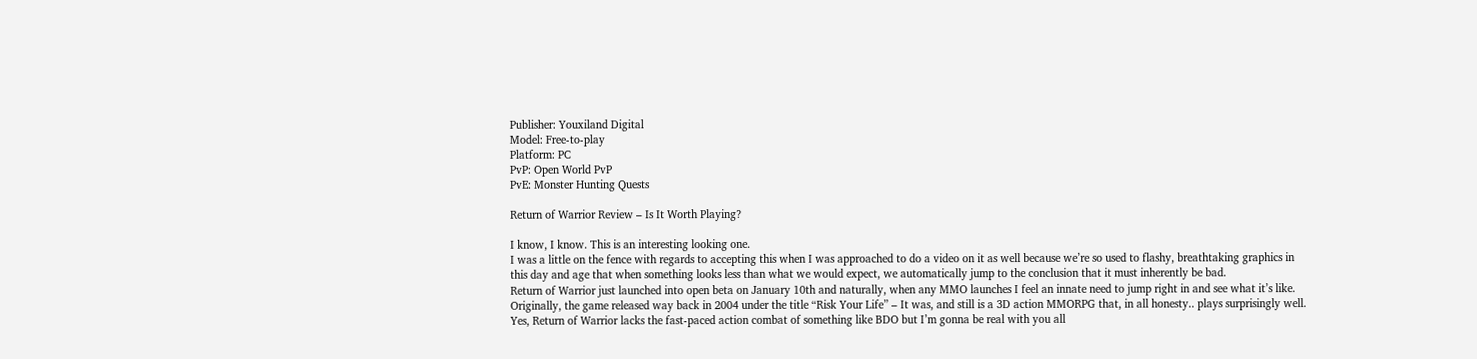Publisher: Youxiland Digital
Model: Free-to-play
Platform: PC
PvP: Open World PvP
PvE: Monster Hunting Quests

Return of Warrior Review – Is It Worth Playing?

I know, I know. This is an interesting looking one.
I was a little on the fence with regards to accepting this when I was approached to do a video on it as well because we’re so used to flashy, breathtaking graphics in this day and age that when something looks less than what we would expect, we automatically jump to the conclusion that it must inherently be bad.
Return of Warrior just launched into open beta on January 10th and naturally, when any MMO launches I feel an innate need to jump right in and see what it’s like.
Originally, the game released way back in 2004 under the title “Risk Your Life” – It was, and still is a 3D action MMORPG that, in all honesty.. plays surprisingly well.
Yes, Return of Warrior lacks the fast-paced action combat of something like BDO but I’m gonna be real with you all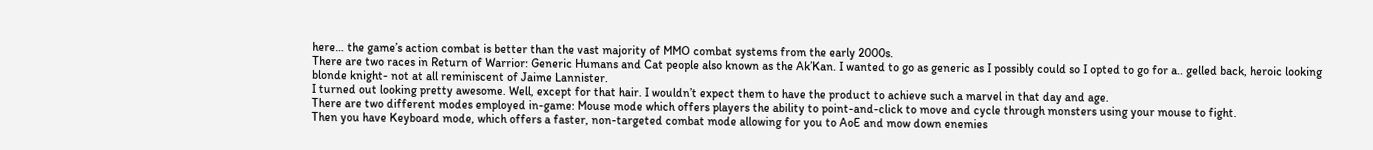here… the game’s action combat is better than the vast majority of MMO combat systems from the early 2000s.
There are two races in Return of Warrior: Generic Humans and Cat people also known as the Ak’Kan. I wanted to go as generic as I possibly could so I opted to go for a.. gelled back, heroic looking blonde knight- not at all reminiscent of Jaime Lannister.
I turned out looking pretty awesome. Well, except for that hair. I wouldn’t expect them to have the product to achieve such a marvel in that day and age.
There are two different modes employed in-game: Mouse mode which offers players the ability to point-and-click to move and cycle through monsters using your mouse to fight.
Then you have Keyboard mode, which offers a faster, non-targeted combat mode allowing for you to AoE and mow down enemies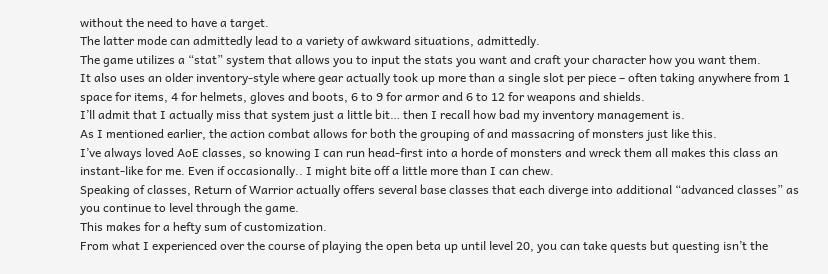without the need to have a target.
The latter mode can admittedly lead to a variety of awkward situations, admittedly.
The game utilizes a “stat” system that allows you to input the stats you want and craft your character how you want them.
It also uses an older inventory-style where gear actually took up more than a single slot per piece – often taking anywhere from 1 space for items, 4 for helmets, gloves and boots, 6 to 9 for armor and 6 to 12 for weapons and shields.
I’ll admit that I actually miss that system just a little bit… then I recall how bad my inventory management is.
As I mentioned earlier, the action combat allows for both the grouping of and massacring of monsters just like this.
I’ve always loved AoE classes, so knowing I can run head-first into a horde of monsters and wreck them all makes this class an instant-like for me. Even if occasionally.. I might bite off a little more than I can chew.
Speaking of classes, Return of Warrior actually offers several base classes that each diverge into additional “advanced classes” as you continue to level through the game.
This makes for a hefty sum of customization.
From what I experienced over the course of playing the open beta up until level 20, you can take quests but questing isn’t the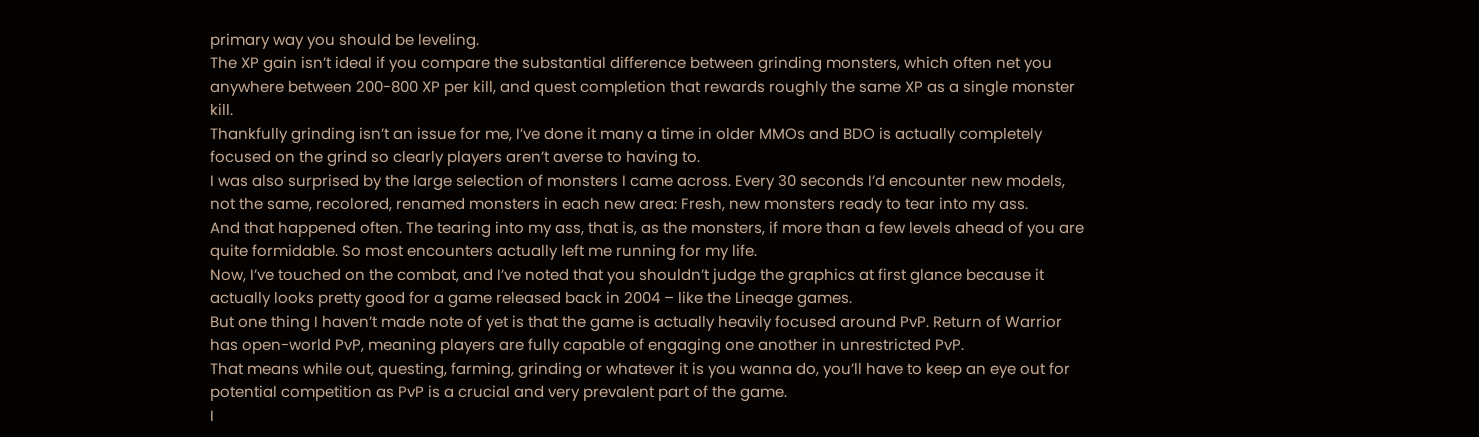primary way you should be leveling.
The XP gain isn’t ideal if you compare the substantial difference between grinding monsters, which often net you anywhere between 200-800 XP per kill, and quest completion that rewards roughly the same XP as a single monster kill.
Thankfully grinding isn’t an issue for me, I’ve done it many a time in older MMOs and BDO is actually completely focused on the grind so clearly players aren’t averse to having to.
I was also surprised by the large selection of monsters I came across. Every 30 seconds I’d encounter new models, not the same, recolored, renamed monsters in each new area: Fresh, new monsters ready to tear into my ass.
And that happened often. The tearing into my ass, that is, as the monsters, if more than a few levels ahead of you are quite formidable. So most encounters actually left me running for my life.
Now, I’ve touched on the combat, and I’ve noted that you shouldn’t judge the graphics at first glance because it actually looks pretty good for a game released back in 2004 – like the Lineage games.
But one thing I haven’t made note of yet is that the game is actually heavily focused around PvP. Return of Warrior has open-world PvP, meaning players are fully capable of engaging one another in unrestricted PvP.
That means while out, questing, farming, grinding or whatever it is you wanna do, you’ll have to keep an eye out for potential competition as PvP is a crucial and very prevalent part of the game.
I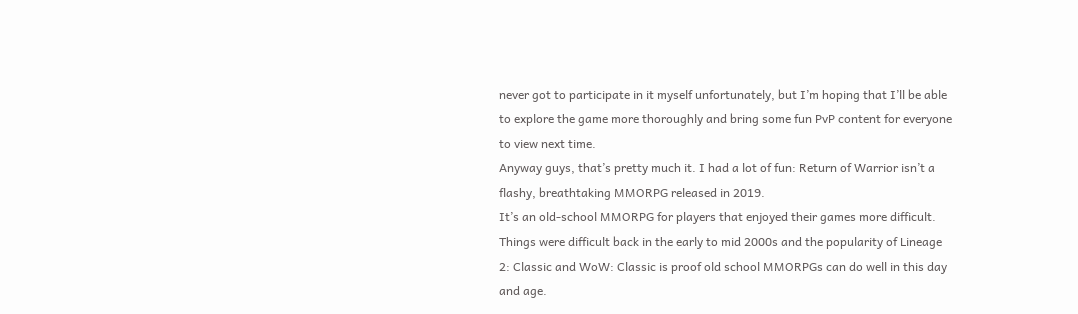never got to participate in it myself unfortunately, but I’m hoping that I’ll be able to explore the game more thoroughly and bring some fun PvP content for everyone to view next time.
Anyway guys, that’s pretty much it. I had a lot of fun: Return of Warrior isn’t a flashy, breathtaking MMORPG released in 2019.
It’s an old-school MMORPG for players that enjoyed their games more difficult. Things were difficult back in the early to mid 2000s and the popularity of Lineage 2: Classic and WoW: Classic is proof old school MMORPGs can do well in this day and age.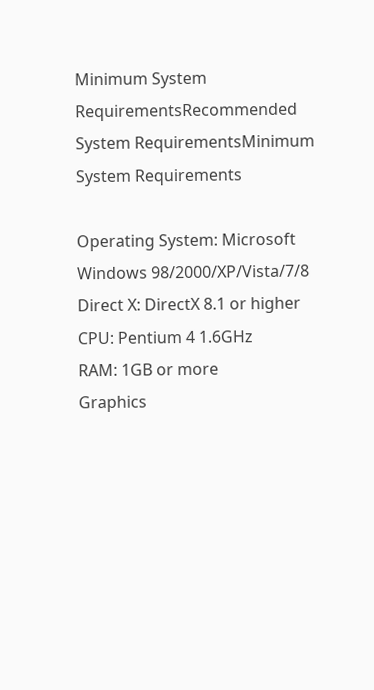Minimum System RequirementsRecommended System RequirementsMinimum System Requirements

Operating System: Microsoft Windows 98/2000/XP/Vista/7/8
Direct X: DirectX 8.1 or higher
CPU: Pentium 4 1.6GHz
RAM: 1GB or more
Graphics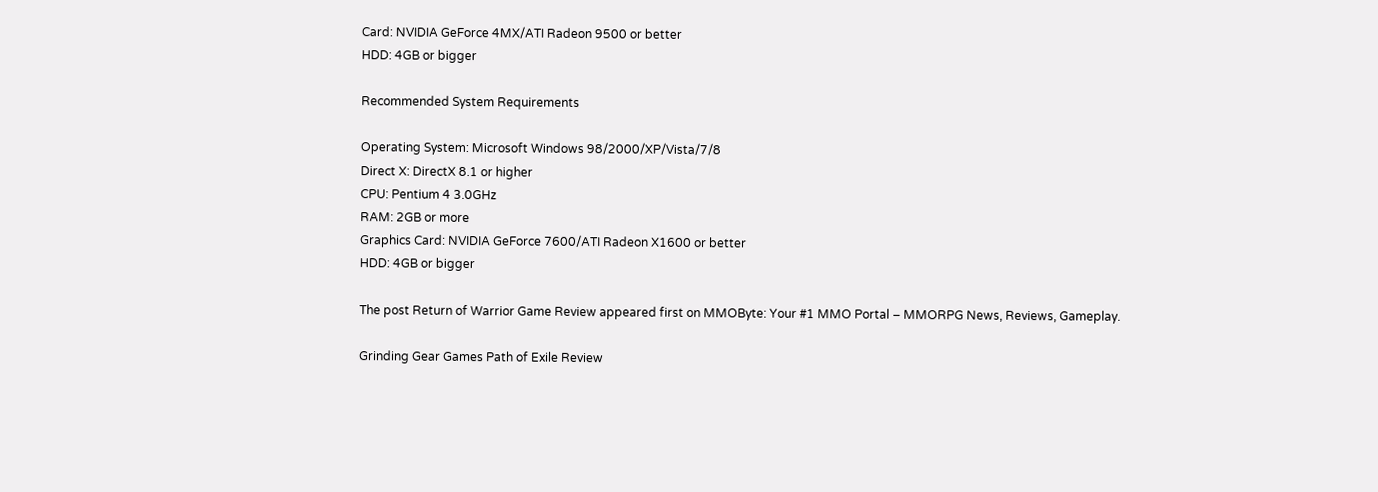Card: NVIDIA GeForce 4MX/ATI Radeon 9500 or better
HDD: 4GB or bigger

Recommended System Requirements

Operating System: Microsoft Windows 98/2000/XP/Vista/7/8
Direct X: DirectX 8.1 or higher
CPU: Pentium 4 3.0GHz
RAM: 2GB or more
Graphics Card: NVIDIA GeForce 7600/ATI Radeon X1600 or better
HDD: 4GB or bigger

The post Return of Warrior Game Review appeared first on MMOByte: Your #1 MMO Portal – MMORPG News, Reviews, Gameplay.

Grinding Gear Games Path of Exile Review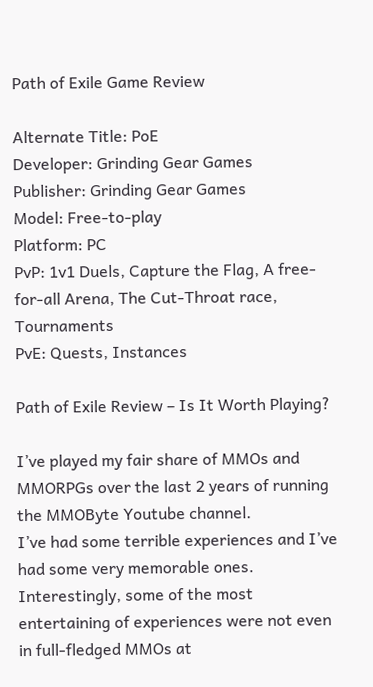Path of Exile Game Review

Alternate Title: PoE
Developer: Grinding Gear Games
Publisher: Grinding Gear Games
Model: Free-to-play
Platform: PC
PvP: 1v1 Duels, Capture the Flag, A free-for-all Arena, The Cut-Throat race, Tournaments
PvE: Quests, Instances

Path of Exile Review – Is It Worth Playing?

I’ve played my fair share of MMOs and MMORPGs over the last 2 years of running the MMOByte Youtube channel.
I’ve had some terrible experiences and I’ve had some very memorable ones.
Interestingly, some of the most entertaining of experiences were not even in full-fledged MMOs at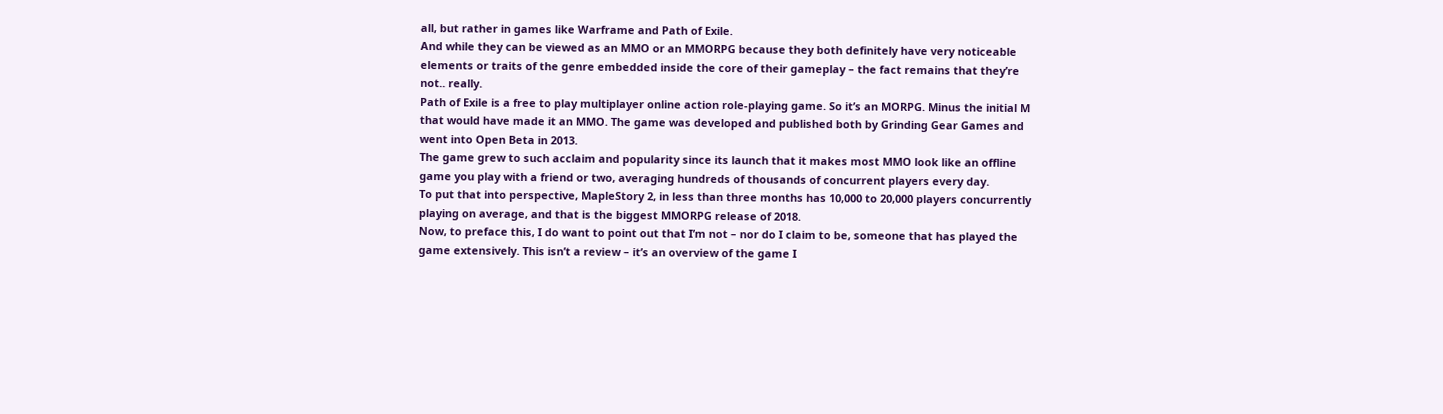all, but rather in games like Warframe and Path of Exile.
And while they can be viewed as an MMO or an MMORPG because they both definitely have very noticeable elements or traits of the genre embedded inside the core of their gameplay – the fact remains that they’re not.. really.
Path of Exile is a free to play multiplayer online action role-playing game. So it’s an MORPG. Minus the initial M that would have made it an MMO. The game was developed and published both by Grinding Gear Games and went into Open Beta in 2013.
The game grew to such acclaim and popularity since its launch that it makes most MMO look like an offline game you play with a friend or two, averaging hundreds of thousands of concurrent players every day.
To put that into perspective, MapleStory 2, in less than three months has 10,000 to 20,000 players concurrently playing on average, and that is the biggest MMORPG release of 2018.
Now, to preface this, I do want to point out that I’m not – nor do I claim to be, someone that has played the game extensively. This isn’t a review – it’s an overview of the game I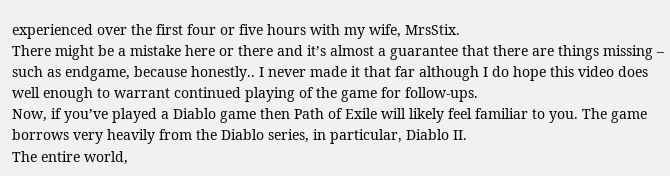experienced over the first four or five hours with my wife, MrsStix.
There might be a mistake here or there and it’s almost a guarantee that there are things missing – such as endgame, because honestly.. I never made it that far although I do hope this video does well enough to warrant continued playing of the game for follow-ups.
Now, if you’ve played a Diablo game then Path of Exile will likely feel familiar to you. The game borrows very heavily from the Diablo series, in particular, Diablo II.
The entire world,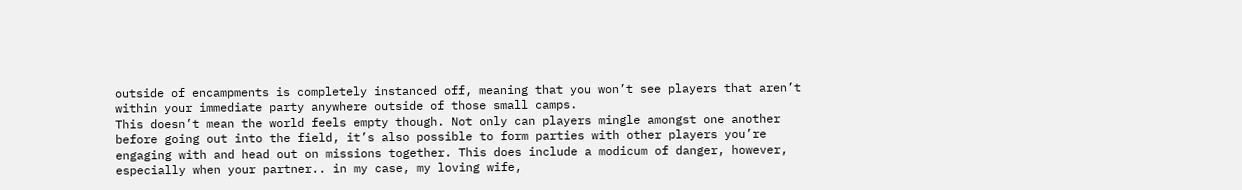outside of encampments is completely instanced off, meaning that you won’t see players that aren’t within your immediate party anywhere outside of those small camps.
This doesn’t mean the world feels empty though. Not only can players mingle amongst one another before going out into the field, it’s also possible to form parties with other players you’re engaging with and head out on missions together. This does include a modicum of danger, however, especially when your partner.. in my case, my loving wife,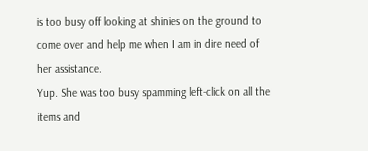is too busy off looking at shinies on the ground to come over and help me when I am in dire need of her assistance.
Yup. She was too busy spamming left-click on all the items and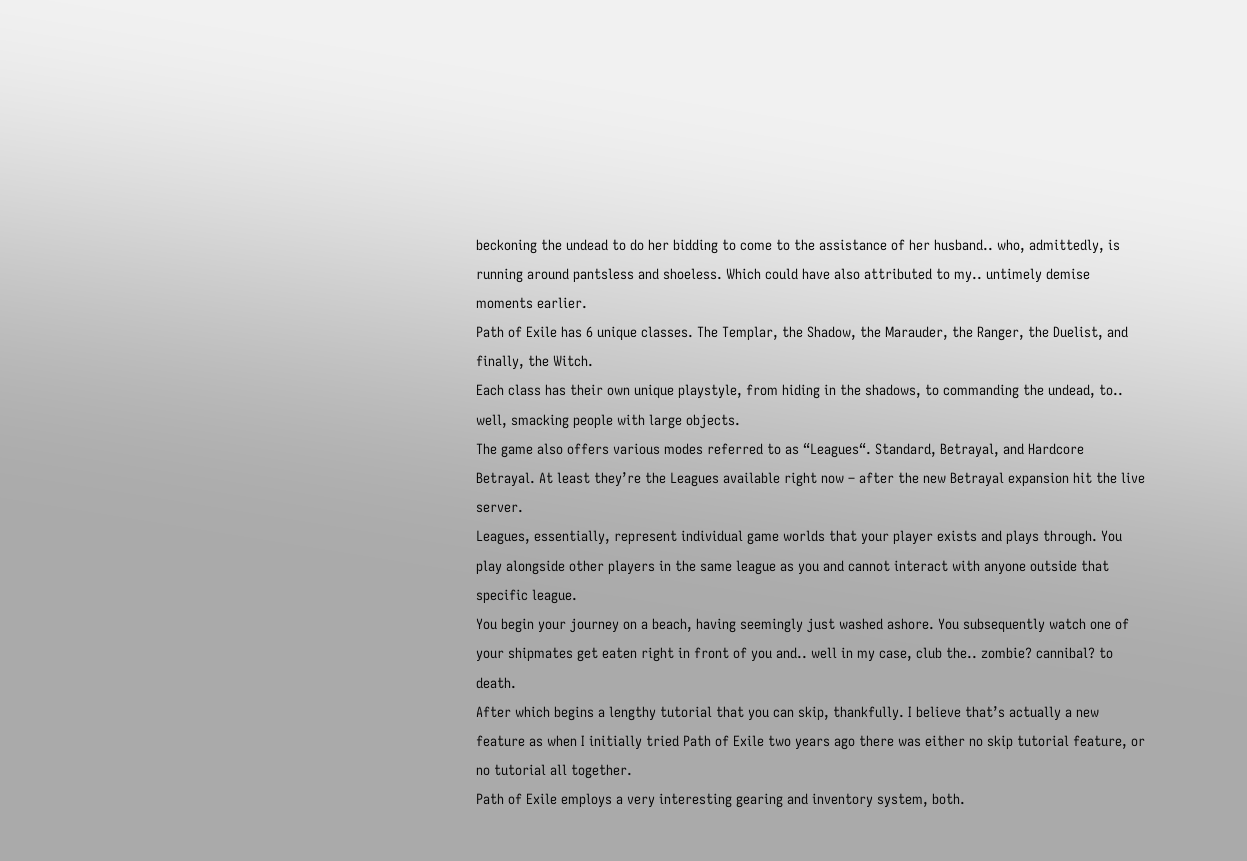beckoning the undead to do her bidding to come to the assistance of her husband.. who, admittedly, is running around pantsless and shoeless. Which could have also attributed to my.. untimely demise moments earlier.
Path of Exile has 6 unique classes. The Templar, the Shadow, the Marauder, the Ranger, the Duelist, and finally, the Witch.
Each class has their own unique playstyle, from hiding in the shadows, to commanding the undead, to.. well, smacking people with large objects.
The game also offers various modes referred to as “Leagues“. Standard, Betrayal, and Hardcore Betrayal. At least they’re the Leagues available right now – after the new Betrayal expansion hit the live server.
Leagues, essentially, represent individual game worlds that your player exists and plays through. You play alongside other players in the same league as you and cannot interact with anyone outside that specific league.
You begin your journey on a beach, having seemingly just washed ashore. You subsequently watch one of your shipmates get eaten right in front of you and.. well in my case, club the.. zombie? cannibal? to death.
After which begins a lengthy tutorial that you can skip, thankfully. I believe that’s actually a new feature as when I initially tried Path of Exile two years ago there was either no skip tutorial feature, or no tutorial all together.
Path of Exile employs a very interesting gearing and inventory system, both.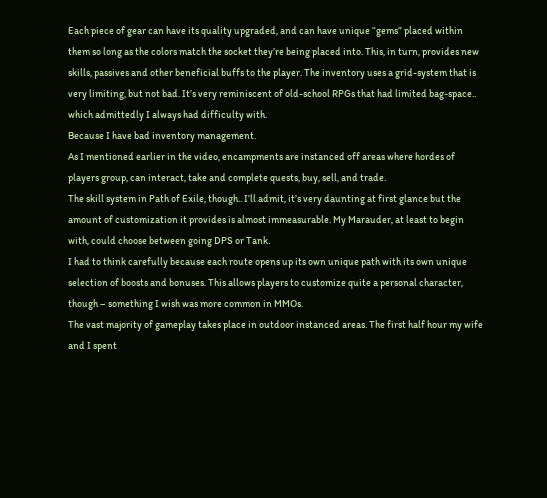Each piece of gear can have its quality upgraded, and can have unique “gems” placed within them so long as the colors match the socket they’re being placed into. This, in turn, provides new skills, passives and other beneficial buffs to the player. The inventory uses a grid-system that is very limiting, but not bad. It’s very reminiscent of old-school RPGs that had limited bag-space.. which admittedly I always had difficulty with.
Because I have bad inventory management.
As I mentioned earlier in the video, encampments are instanced off areas where hordes of players group, can interact, take and complete quests, buy, sell, and trade.
The skill system in Path of Exile, though.. I’ll admit, it’s very daunting at first glance but the amount of customization it provides is almost immeasurable. My Marauder, at least to begin with, could choose between going DPS or Tank.
I had to think carefully because each route opens up its own unique path with its own unique selection of boosts and bonuses. This allows players to customize quite a personal character, though – something I wish was more common in MMOs.
The vast majority of gameplay takes place in outdoor instanced areas. The first half hour my wife and I spent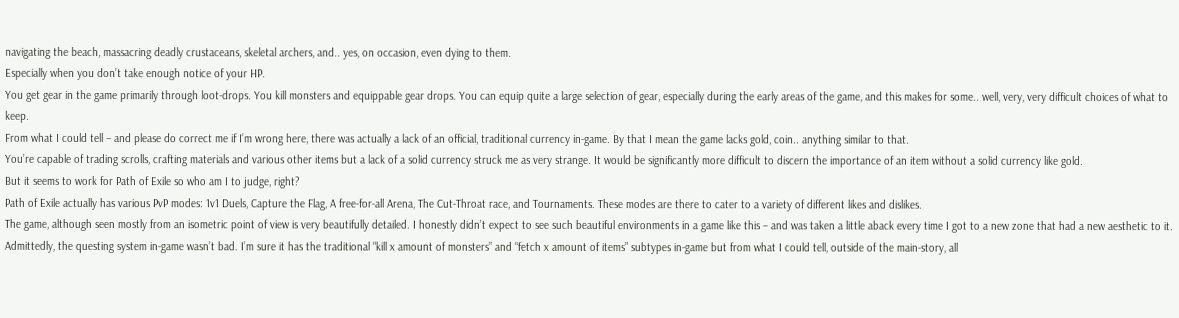navigating the beach, massacring deadly crustaceans, skeletal archers, and.. yes, on occasion, even dying to them.
Especially when you don’t take enough notice of your HP.
You get gear in the game primarily through loot-drops. You kill monsters and equippable gear drops. You can equip quite a large selection of gear, especially during the early areas of the game, and this makes for some.. well, very, very difficult choices of what to keep.
From what I could tell – and please do correct me if I’m wrong here, there was actually a lack of an official, traditional currency in-game. By that I mean the game lacks gold, coin.. anything similar to that.
You’re capable of trading scrolls, crafting materials and various other items but a lack of a solid currency struck me as very strange. It would be significantly more difficult to discern the importance of an item without a solid currency like gold.
But it seems to work for Path of Exile so who am I to judge, right?
Path of Exile actually has various PvP modes: 1v1 Duels, Capture the Flag, A free-for-all Arena, The Cut-Throat race, and Tournaments. These modes are there to cater to a variety of different likes and dislikes.
The game, although seen mostly from an isometric point of view is very beautifully detailed. I honestly didn’t expect to see such beautiful environments in a game like this – and was taken a little aback every time I got to a new zone that had a new aesthetic to it.
Admittedly, the questing system in-game wasn’t bad. I’m sure it has the traditional “kill x amount of monsters” and “fetch x amount of items” subtypes in-game but from what I could tell, outside of the main-story, all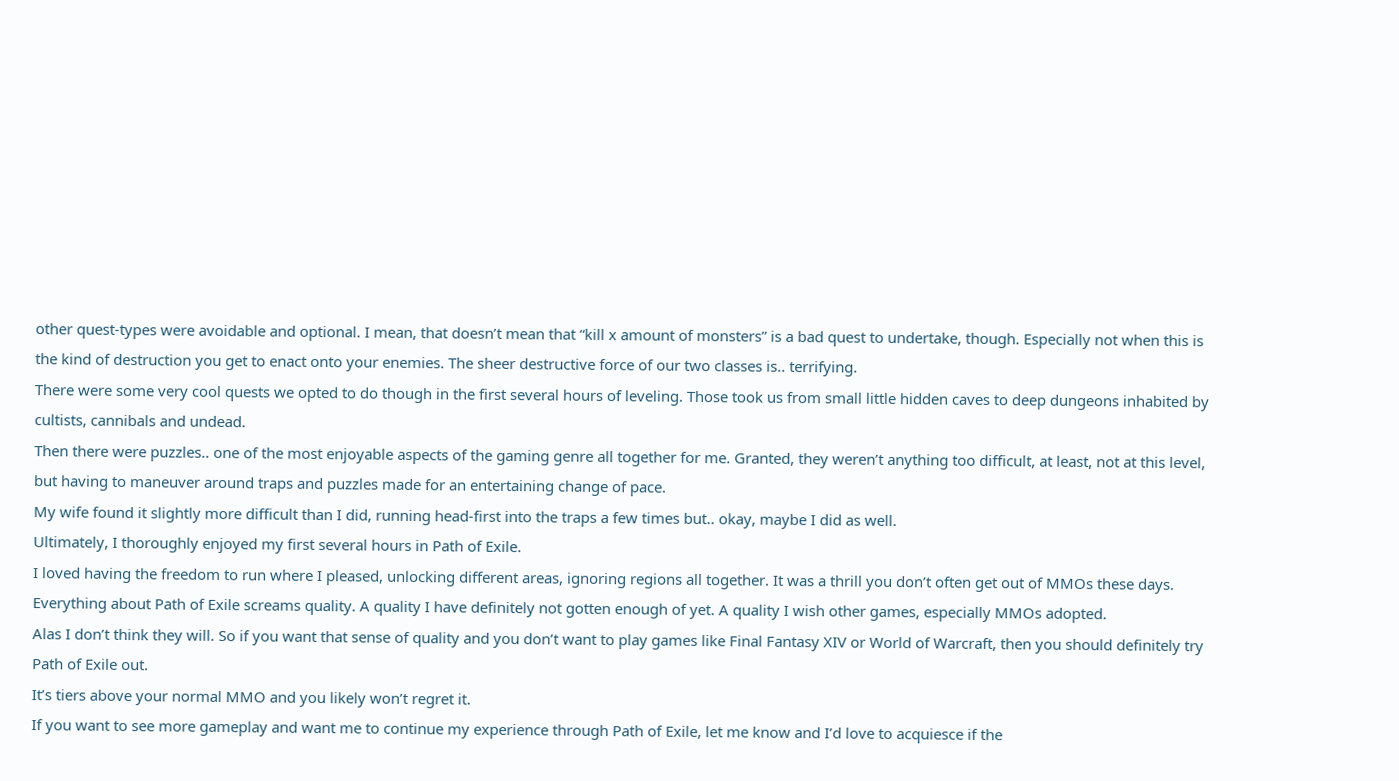other quest-types were avoidable and optional. I mean, that doesn’t mean that “kill x amount of monsters” is a bad quest to undertake, though. Especially not when this is the kind of destruction you get to enact onto your enemies. The sheer destructive force of our two classes is.. terrifying.
There were some very cool quests we opted to do though in the first several hours of leveling. Those took us from small little hidden caves to deep dungeons inhabited by cultists, cannibals and undead.
Then there were puzzles.. one of the most enjoyable aspects of the gaming genre all together for me. Granted, they weren’t anything too difficult, at least, not at this level, but having to maneuver around traps and puzzles made for an entertaining change of pace.
My wife found it slightly more difficult than I did, running head-first into the traps a few times but.. okay, maybe I did as well.
Ultimately, I thoroughly enjoyed my first several hours in Path of Exile.
I loved having the freedom to run where I pleased, unlocking different areas, ignoring regions all together. It was a thrill you don’t often get out of MMOs these days.
Everything about Path of Exile screams quality. A quality I have definitely not gotten enough of yet. A quality I wish other games, especially MMOs adopted.
Alas I don’t think they will. So if you want that sense of quality and you don’t want to play games like Final Fantasy XIV or World of Warcraft, then you should definitely try Path of Exile out.
It’s tiers above your normal MMO and you likely won’t regret it.
If you want to see more gameplay and want me to continue my experience through Path of Exile, let me know and I’d love to acquiesce if the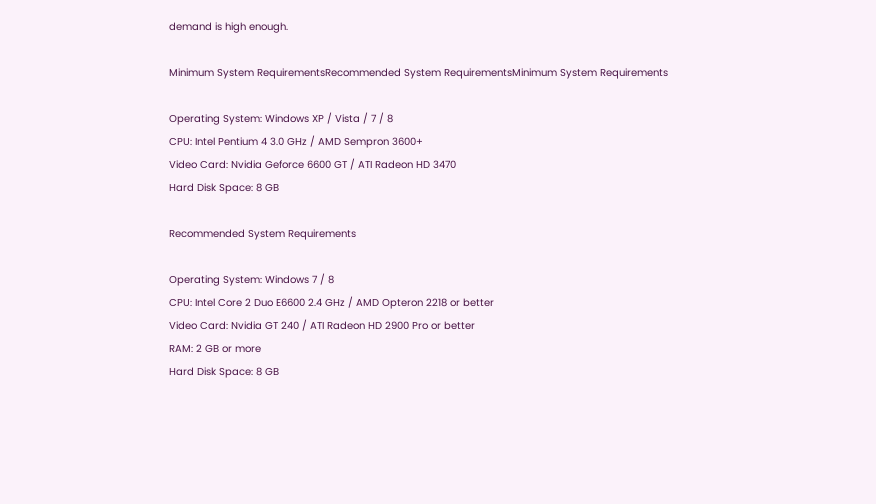demand is high enough.

Minimum System RequirementsRecommended System RequirementsMinimum System Requirements

Operating System: Windows XP / Vista / 7 / 8
CPU: Intel Pentium 4 3.0 GHz / AMD Sempron 3600+
Video Card: Nvidia Geforce 6600 GT / ATI Radeon HD 3470
Hard Disk Space: 8 GB

Recommended System Requirements

Operating System: Windows 7 / 8
CPU: Intel Core 2 Duo E6600 2.4 GHz / AMD Opteron 2218 or better
Video Card: Nvidia GT 240 / ATI Radeon HD 2900 Pro or better
RAM: 2 GB or more
Hard Disk Space: 8 GB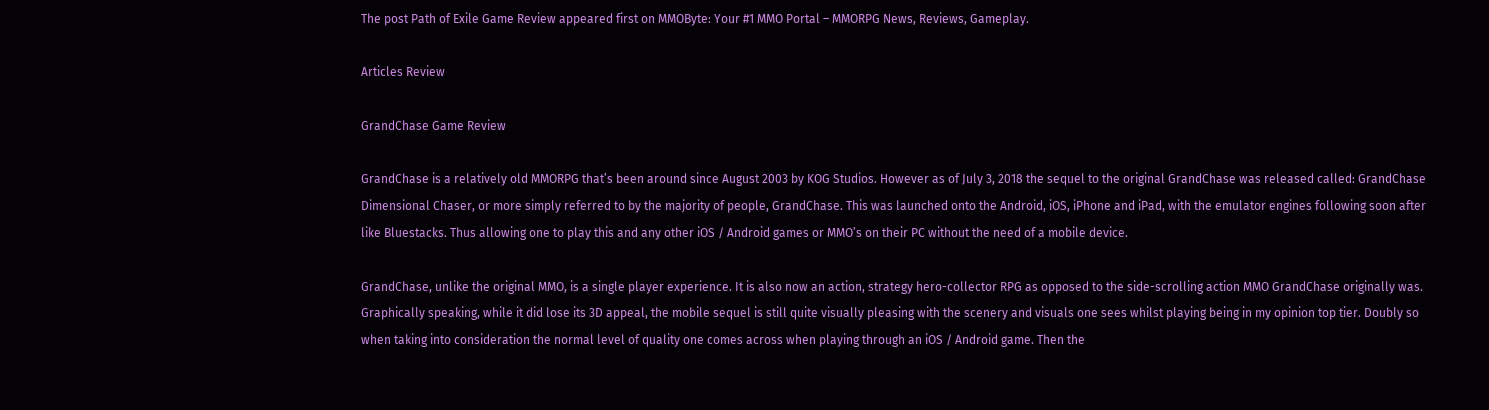The post Path of Exile Game Review appeared first on MMOByte: Your #1 MMO Portal – MMORPG News, Reviews, Gameplay.

Articles Review

GrandChase Game Review

GrandChase is a relatively old MMORPG that’s been around since August 2003 by KOG Studios. However as of July 3, 2018 the sequel to the original GrandChase was released called: GrandChase Dimensional Chaser, or more simply referred to by the majority of people, GrandChase. This was launched onto the Android, iOS, iPhone and iPad, with the emulator engines following soon after like Bluestacks. Thus allowing one to play this and any other iOS / Android games or MMO’s on their PC without the need of a mobile device.

GrandChase, unlike the original MMO, is a single player experience. It is also now an action, strategy hero-collector RPG as opposed to the side-scrolling action MMO GrandChase originally was. Graphically speaking, while it did lose its 3D appeal, the mobile sequel is still quite visually pleasing with the scenery and visuals one sees whilst playing being in my opinion top tier. Doubly so when taking into consideration the normal level of quality one comes across when playing through an iOS / Android game. Then the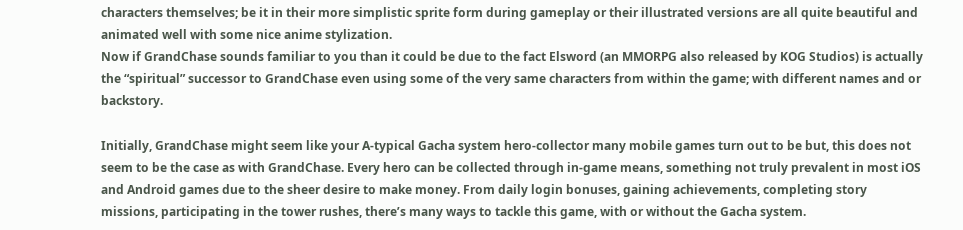characters themselves; be it in their more simplistic sprite form during gameplay or their illustrated versions are all quite beautiful and animated well with some nice anime stylization.
Now if GrandChase sounds familiar to you than it could be due to the fact Elsword (an MMORPG also released by KOG Studios) is actually the “spiritual” successor to GrandChase even using some of the very same characters from within the game; with different names and or backstory.

Initially, GrandChase might seem like your A-typical Gacha system hero-collector many mobile games turn out to be but, this does not seem to be the case as with GrandChase. Every hero can be collected through in-game means, something not truly prevalent in most iOS and Android games due to the sheer desire to make money. From daily login bonuses, gaining achievements, completing story missions, participating in the tower rushes, there’s many ways to tackle this game, with or without the Gacha system.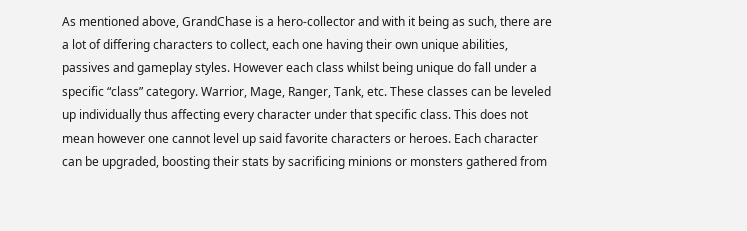As mentioned above, GrandChase is a hero-collector and with it being as such, there are a lot of differing characters to collect, each one having their own unique abilities, passives and gameplay styles. However each class whilst being unique do fall under a specific “class” category. Warrior, Mage, Ranger, Tank, etc. These classes can be leveled up individually thus affecting every character under that specific class. This does not mean however one cannot level up said favorite characters or heroes. Each character can be upgraded, boosting their stats by sacrificing minions or monsters gathered from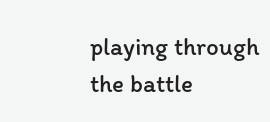playing through the battle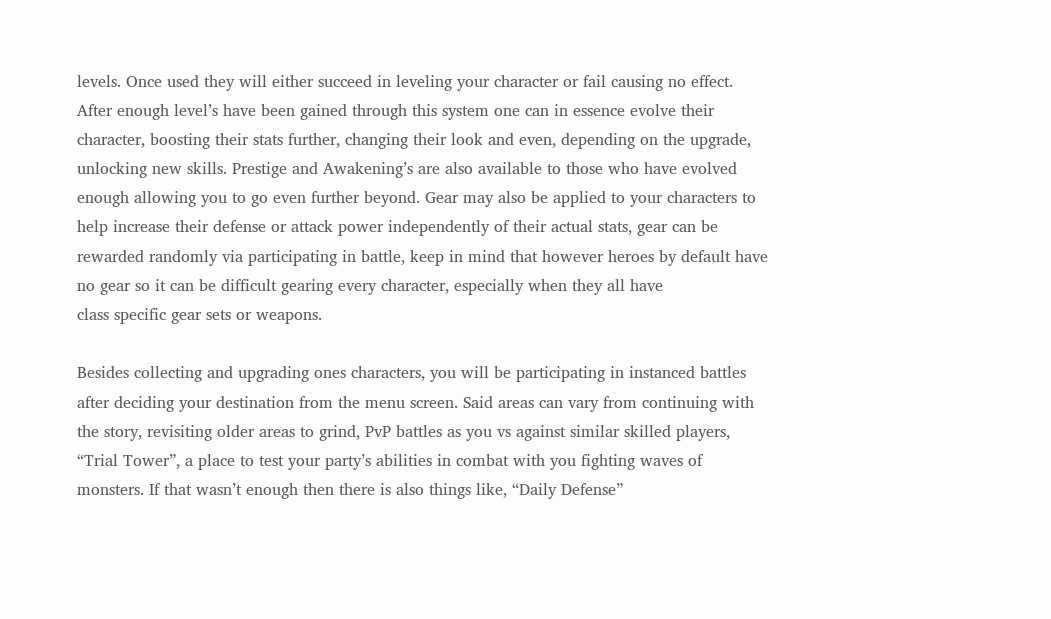levels. Once used they will either succeed in leveling your character or fail causing no effect. After enough level’s have been gained through this system one can in essence evolve their character, boosting their stats further, changing their look and even, depending on the upgrade, unlocking new skills. Prestige and Awakening’s are also available to those who have evolved enough allowing you to go even further beyond. Gear may also be applied to your characters to help increase their defense or attack power independently of their actual stats, gear can be rewarded randomly via participating in battle, keep in mind that however heroes by default have no gear so it can be difficult gearing every character, especially when they all have
class specific gear sets or weapons.

Besides collecting and upgrading ones characters, you will be participating in instanced battles after deciding your destination from the menu screen. Said areas can vary from continuing with the story, revisiting older areas to grind, PvP battles as you vs against similar skilled players, “Trial Tower”, a place to test your party’s abilities in combat with you fighting waves of monsters. If that wasn’t enough then there is also things like, “Daily Defense”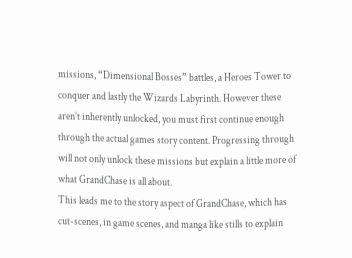missions, “Dimensional Bosses” battles, a Heroes Tower to conquer and lastly the Wizards Labyrinth. However these aren’t inherently unlocked, you must first continue enough through the actual games story content. Progressing through will not only unlock these missions but explain a little more of what GrandChase is all about.
This leads me to the story aspect of GrandChase, which has cut-scenes, in game scenes, and manga like stills to explain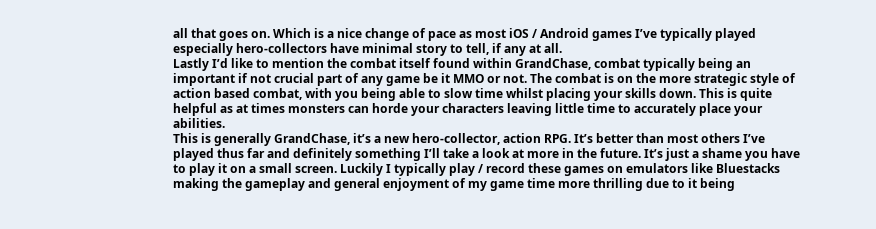all that goes on. Which is a nice change of pace as most iOS / Android games I’ve typically played especially hero-collectors have minimal story to tell, if any at all.
Lastly I’d like to mention the combat itself found within GrandChase, combat typically being an important if not crucial part of any game be it MMO or not. The combat is on the more strategic style of action based combat, with you being able to slow time whilst placing your skills down. This is quite helpful as at times monsters can horde your characters leaving little time to accurately place your abilities.
This is generally GrandChase, it’s a new hero-collector, action RPG. It’s better than most others I’ve played thus far and definitely something I’ll take a look at more in the future. It’s just a shame you have to play it on a small screen. Luckily I typically play / record these games on emulators like Bluestacks making the gameplay and general enjoyment of my game time more thrilling due to it being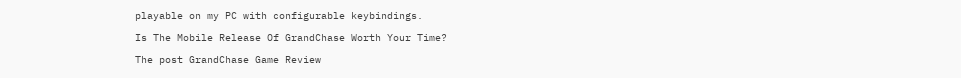playable on my PC with configurable keybindings.

Is The Mobile Release Of GrandChase Worth Your Time?

The post GrandChase Game Review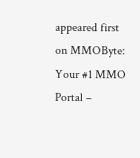appeared first on MMOByte: Your #1 MMO Portal –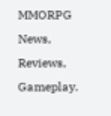MMORPG News, Reviews, Gameplay.